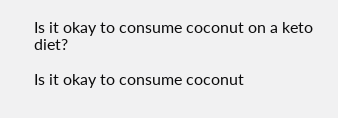Is it okay to consume coconut on a keto diet?

Is it okay to consume coconut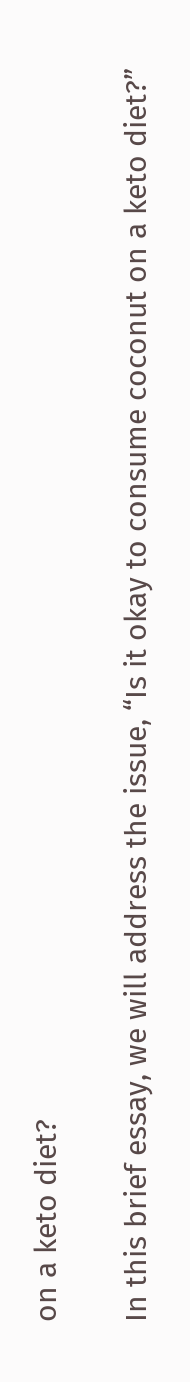on a keto diet?

In this brief essay, we will address the issue, “Is it okay to consume coconut on a keto diet?”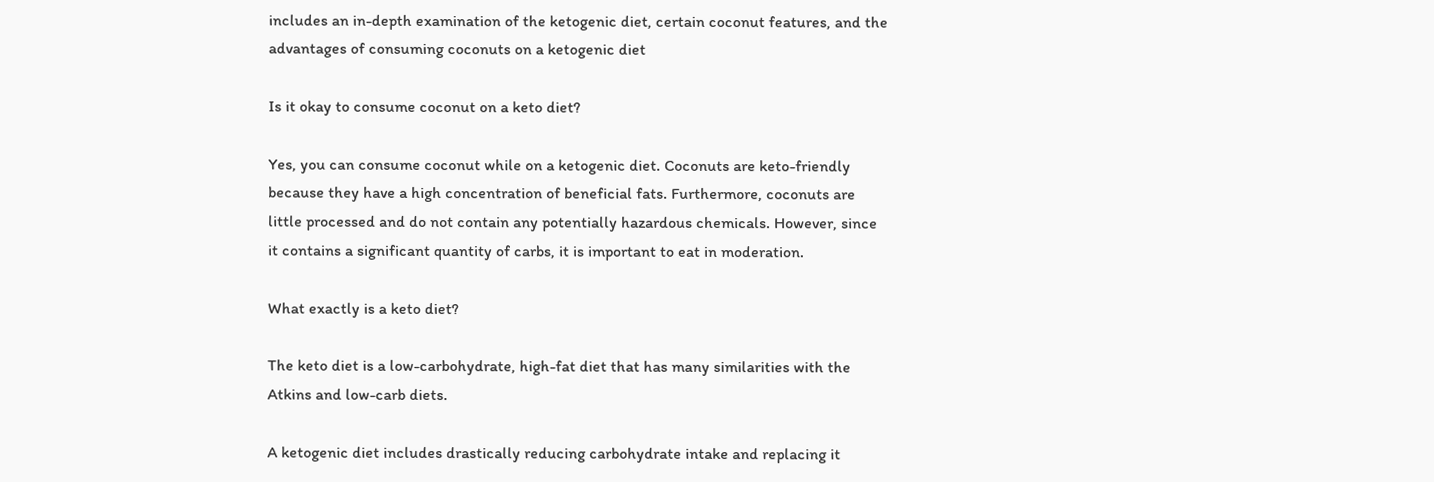includes an in-depth examination of the ketogenic diet, certain coconut features, and the advantages of consuming coconuts on a ketogenic diet

Is it okay to consume coconut on a keto diet?

Yes, you can consume coconut while on a ketogenic diet. Coconuts are keto-friendly because they have a high concentration of beneficial fats. Furthermore, coconuts are little processed and do not contain any potentially hazardous chemicals. However, since it contains a significant quantity of carbs, it is important to eat in moderation.

What exactly is a keto diet?

The keto diet is a low-carbohydrate, high-fat diet that has many similarities with the Atkins and low-carb diets.

A ketogenic diet includes drastically reducing carbohydrate intake and replacing it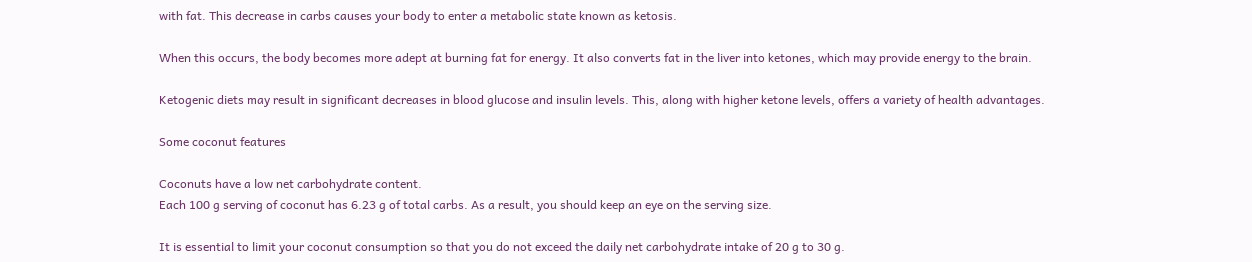with fat. This decrease in carbs causes your body to enter a metabolic state known as ketosis.

When this occurs, the body becomes more adept at burning fat for energy. It also converts fat in the liver into ketones, which may provide energy to the brain.

Ketogenic diets may result in significant decreases in blood glucose and insulin levels. This, along with higher ketone levels, offers a variety of health advantages.

Some coconut features

Coconuts have a low net carbohydrate content.
Each 100 g serving of coconut has 6.23 g of total carbs. As a result, you should keep an eye on the serving size.

It is essential to limit your coconut consumption so that you do not exceed the daily net carbohydrate intake of 20 g to 30 g.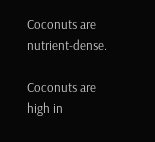Coconuts are nutrient-dense.

Coconuts are high in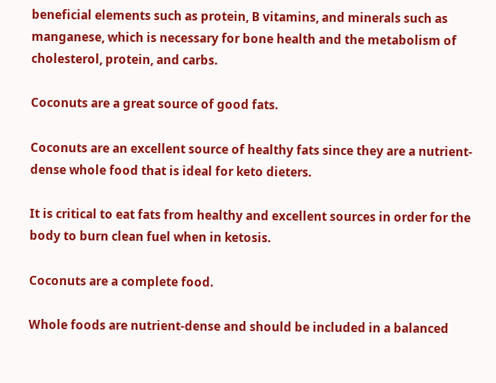beneficial elements such as protein, B vitamins, and minerals such as manganese, which is necessary for bone health and the metabolism of cholesterol, protein, and carbs.

Coconuts are a great source of good fats.

Coconuts are an excellent source of healthy fats since they are a nutrient-dense whole food that is ideal for keto dieters.

It is critical to eat fats from healthy and excellent sources in order for the body to burn clean fuel when in ketosis.

Coconuts are a complete food.

Whole foods are nutrient-dense and should be included in a balanced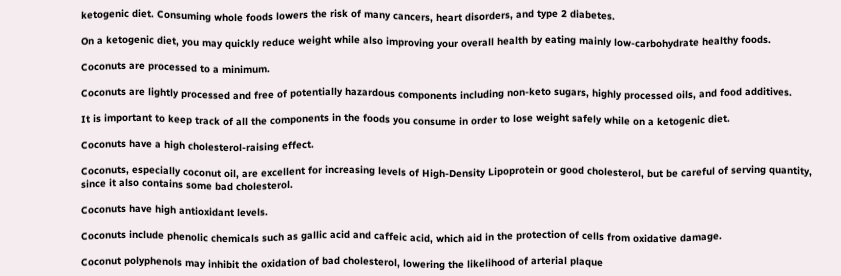ketogenic diet. Consuming whole foods lowers the risk of many cancers, heart disorders, and type 2 diabetes.

On a ketogenic diet, you may quickly reduce weight while also improving your overall health by eating mainly low-carbohydrate healthy foods.

Coconuts are processed to a minimum.

Coconuts are lightly processed and free of potentially hazardous components including non-keto sugars, highly processed oils, and food additives.

It is important to keep track of all the components in the foods you consume in order to lose weight safely while on a ketogenic diet.

Coconuts have a high cholesterol-raising effect.

Coconuts, especially coconut oil, are excellent for increasing levels of High-Density Lipoprotein or good cholesterol, but be careful of serving quantity, since it also contains some bad cholesterol.

Coconuts have high antioxidant levels.

Coconuts include phenolic chemicals such as gallic acid and caffeic acid, which aid in the protection of cells from oxidative damage.

Coconut polyphenols may inhibit the oxidation of bad cholesterol, lowering the likelihood of arterial plaque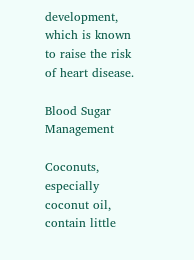development, which is known to raise the risk of heart disease.

Blood Sugar Management

Coconuts, especially coconut oil, contain little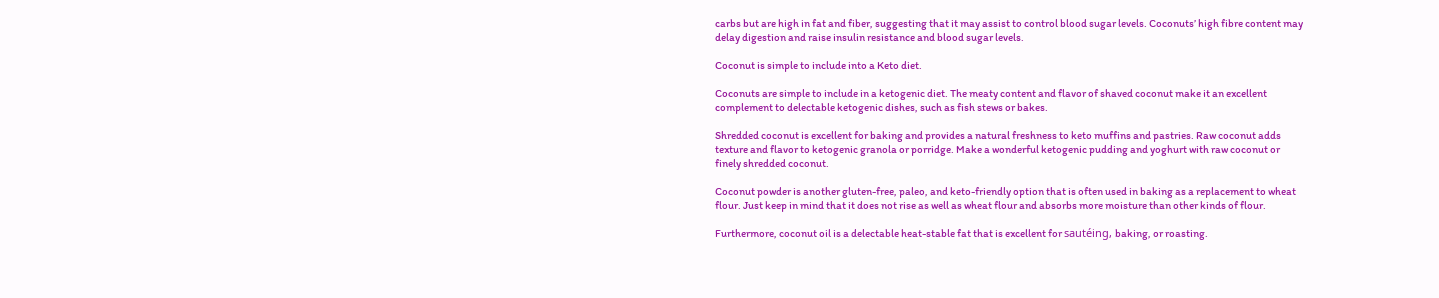carbs but are high in fat and fiber, suggesting that it may assist to control blood sugar levels. Coconuts’ high fibre content may delay digestion and raise insulin resistance and blood sugar levels.

Coconut is simple to include into a Keto diet.

Coconuts are simple to include in a ketogenic diet. The meaty content and flavor of shaved coconut make it an excellent complement to delectable ketogenic dishes, such as fish stews or bakes.

Shredded coconut is excellent for baking and provides a natural freshness to keto muffins and pastries. Raw coconut adds texture and flavor to ketogenic granola or porridge. Make a wonderful ketogenic pudding and yoghurt with raw coconut or finely shredded coconut.

Coconut powder is another gluten-free, paleo, and keto-friendly option that is often used in baking as a replacement to wheat flour. Just keep in mind that it does not rise as well as wheat flour and absorbs more moisture than other kinds of flour.

Furthermore, coconut oil is a delectable heat-stable fat that is excellent for sautéing, baking, or roasting.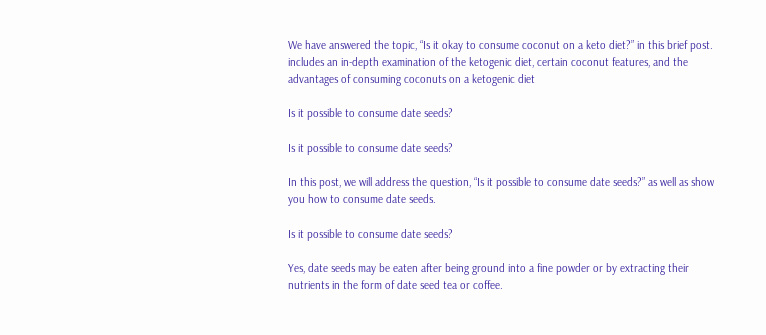We have answered the topic, “Is it okay to consume coconut on a keto diet?” in this brief post. includes an in-depth examination of the ketogenic diet, certain coconut features, and the advantages of consuming coconuts on a ketogenic diet

Is it possible to consume date seeds?

Is it possible to consume date seeds?

In this post, we will address the question, “Is it possible to consume date seeds?” as well as show you how to consume date seeds.

Is it possible to consume date seeds?

Yes, date seeds may be eaten after being ground into a fine powder or by extracting their nutrients in the form of date seed tea or coffee.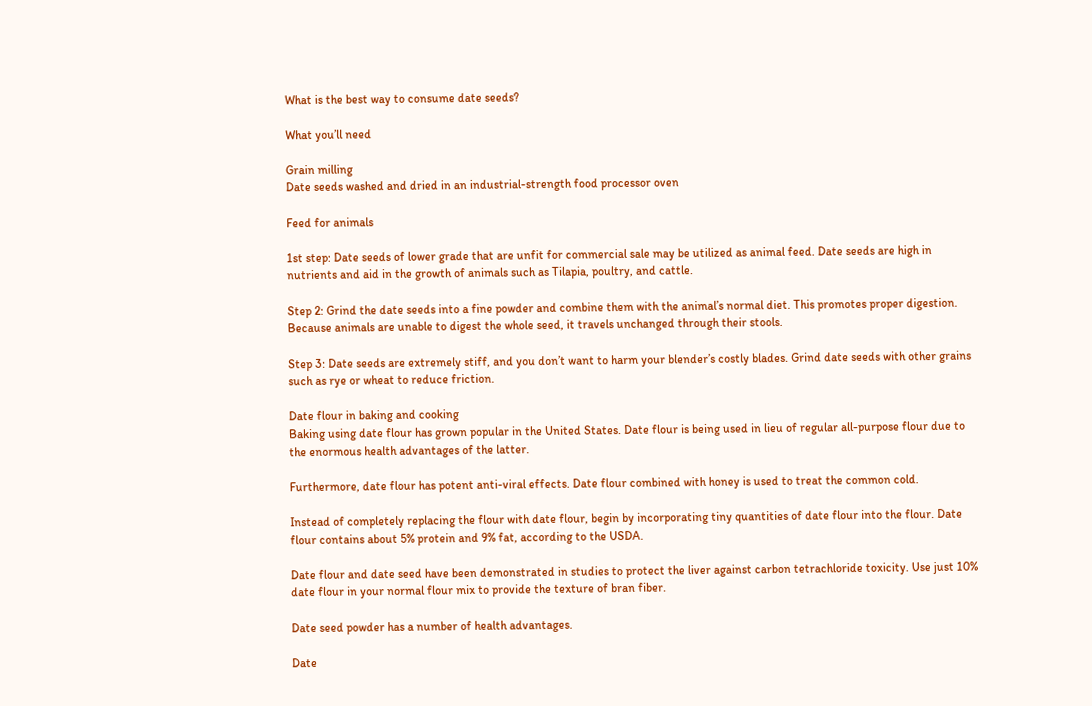What is the best way to consume date seeds?

What you’ll need

Grain milling
Date seeds washed and dried in an industrial-strength food processor oven

Feed for animals

1st step: Date seeds of lower grade that are unfit for commercial sale may be utilized as animal feed. Date seeds are high in nutrients and aid in the growth of animals such as Tilapia, poultry, and cattle.

Step 2: Grind the date seeds into a fine powder and combine them with the animal’s normal diet. This promotes proper digestion. Because animals are unable to digest the whole seed, it travels unchanged through their stools.

Step 3: Date seeds are extremely stiff, and you don’t want to harm your blender’s costly blades. Grind date seeds with other grains such as rye or wheat to reduce friction.

Date flour in baking and cooking
Baking using date flour has grown popular in the United States. Date flour is being used in lieu of regular all-purpose flour due to the enormous health advantages of the latter.

Furthermore, date flour has potent anti-viral effects. Date flour combined with honey is used to treat the common cold.

Instead of completely replacing the flour with date flour, begin by incorporating tiny quantities of date flour into the flour. Date flour contains about 5% protein and 9% fat, according to the USDA.

Date flour and date seed have been demonstrated in studies to protect the liver against carbon tetrachloride toxicity. Use just 10% date flour in your normal flour mix to provide the texture of bran fiber.

Date seed powder has a number of health advantages.

Date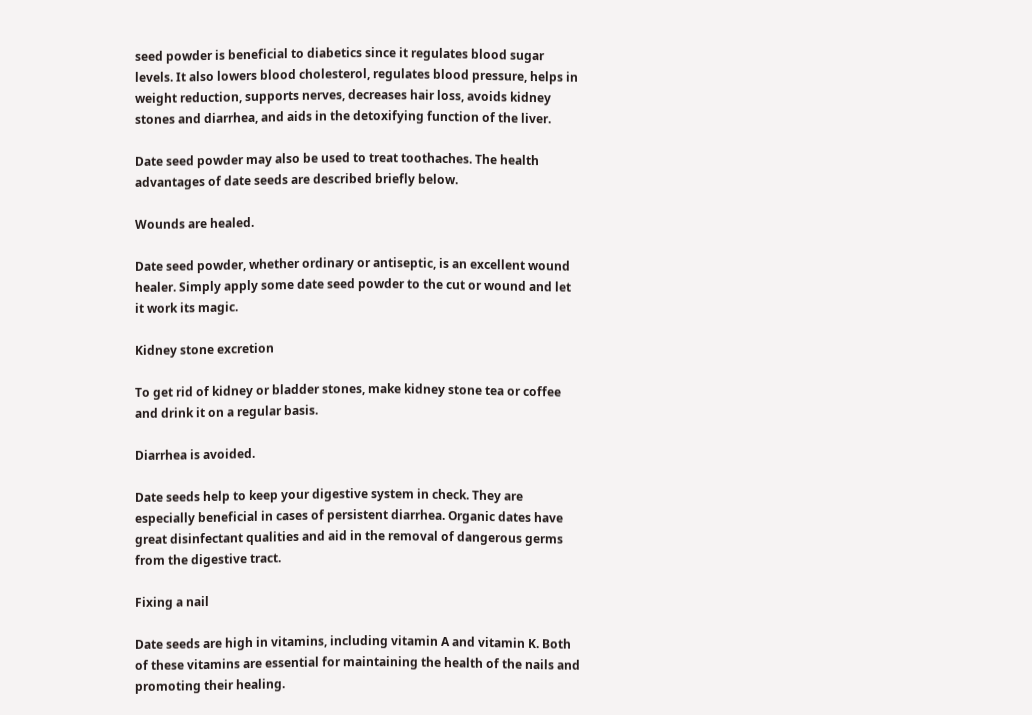seed powder is beneficial to diabetics since it regulates blood sugar levels. It also lowers blood cholesterol, regulates blood pressure, helps in weight reduction, supports nerves, decreases hair loss, avoids kidney stones and diarrhea, and aids in the detoxifying function of the liver.

Date seed powder may also be used to treat toothaches. The health advantages of date seeds are described briefly below.

Wounds are healed.

Date seed powder, whether ordinary or antiseptic, is an excellent wound healer. Simply apply some date seed powder to the cut or wound and let it work its magic.

Kidney stone excretion

To get rid of kidney or bladder stones, make kidney stone tea or coffee and drink it on a regular basis.

Diarrhea is avoided.

Date seeds help to keep your digestive system in check. They are especially beneficial in cases of persistent diarrhea. Organic dates have great disinfectant qualities and aid in the removal of dangerous germs from the digestive tract.

Fixing a nail

Date seeds are high in vitamins, including vitamin A and vitamin K. Both of these vitamins are essential for maintaining the health of the nails and promoting their healing.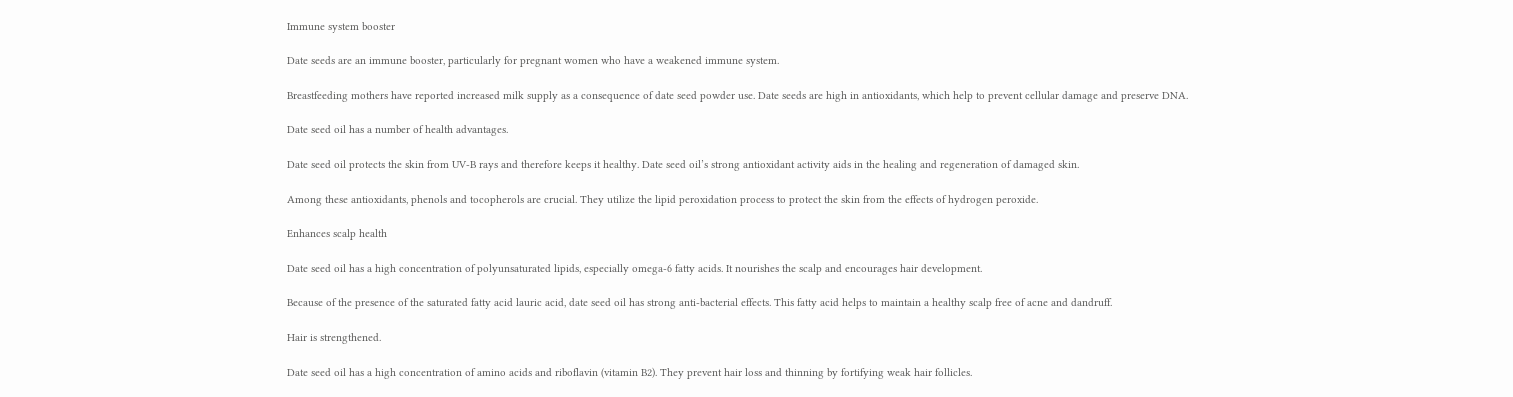Immune system booster

Date seeds are an immune booster, particularly for pregnant women who have a weakened immune system.

Breastfeeding mothers have reported increased milk supply as a consequence of date seed powder use. Date seeds are high in antioxidants, which help to prevent cellular damage and preserve DNA.

Date seed oil has a number of health advantages.

Date seed oil protects the skin from UV-B rays and therefore keeps it healthy. Date seed oil’s strong antioxidant activity aids in the healing and regeneration of damaged skin.

Among these antioxidants, phenols and tocopherols are crucial. They utilize the lipid peroxidation process to protect the skin from the effects of hydrogen peroxide.

Enhances scalp health

Date seed oil has a high concentration of polyunsaturated lipids, especially omega-6 fatty acids. It nourishes the scalp and encourages hair development.

Because of the presence of the saturated fatty acid lauric acid, date seed oil has strong anti-bacterial effects. This fatty acid helps to maintain a healthy scalp free of acne and dandruff.

Hair is strengthened.

Date seed oil has a high concentration of amino acids and riboflavin (vitamin B2). They prevent hair loss and thinning by fortifying weak hair follicles.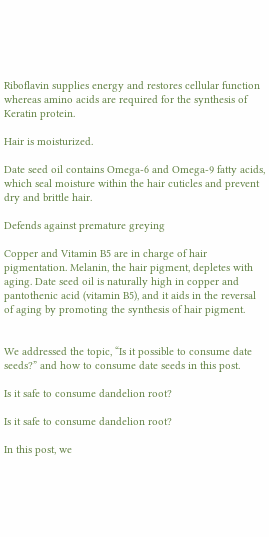Riboflavin supplies energy and restores cellular function whereas amino acids are required for the synthesis of Keratin protein.

Hair is moisturized.

Date seed oil contains Omega-6 and Omega-9 fatty acids, which seal moisture within the hair cuticles and prevent dry and brittle hair.

Defends against premature greying

Copper and Vitamin B5 are in charge of hair pigmentation. Melanin, the hair pigment, depletes with aging. Date seed oil is naturally high in copper and pantothenic acid (vitamin B5), and it aids in the reversal of aging by promoting the synthesis of hair pigment.


We addressed the topic, “Is it possible to consume date seeds?” and how to consume date seeds in this post.

Is it safe to consume dandelion root?

Is it safe to consume dandelion root?

In this post, we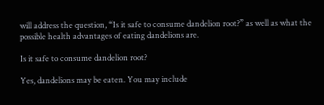will address the question, “Is it safe to consume dandelion root?” as well as what the possible health advantages of eating dandelions are.

Is it safe to consume dandelion root?

Yes, dandelions may be eaten. You may include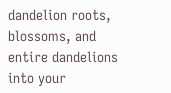dandelion roots, blossoms, and entire dandelions into your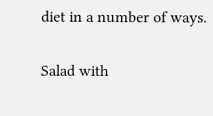diet in a number of ways.

Salad with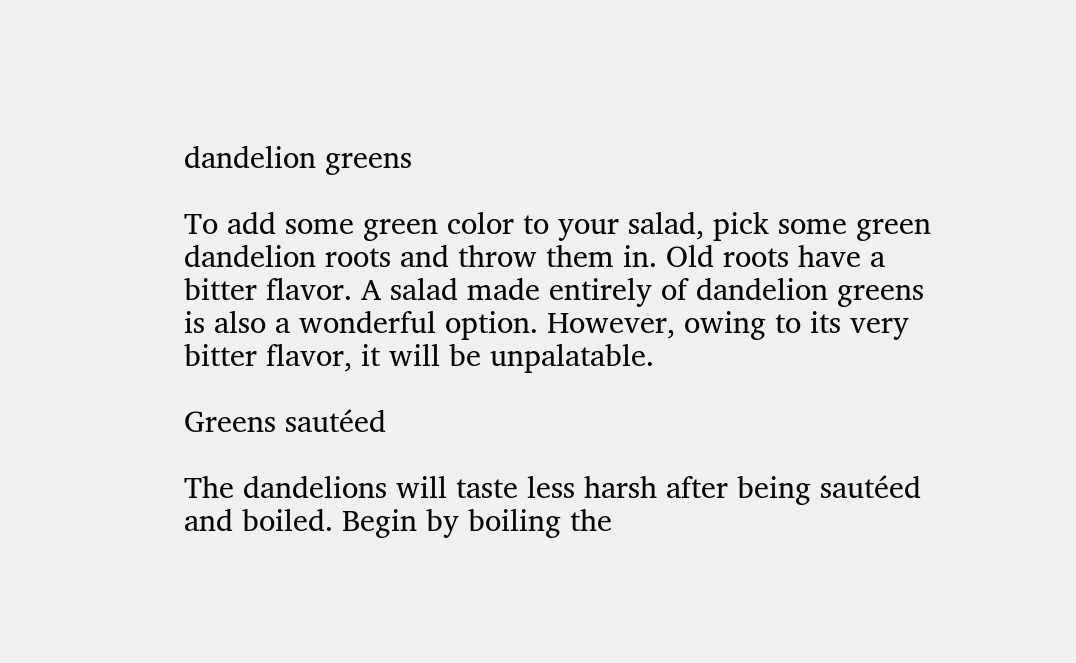dandelion greens

To add some green color to your salad, pick some green dandelion roots and throw them in. Old roots have a bitter flavor. A salad made entirely of dandelion greens is also a wonderful option. However, owing to its very bitter flavor, it will be unpalatable.

Greens sautéed

The dandelions will taste less harsh after being sautéed and boiled. Begin by boiling the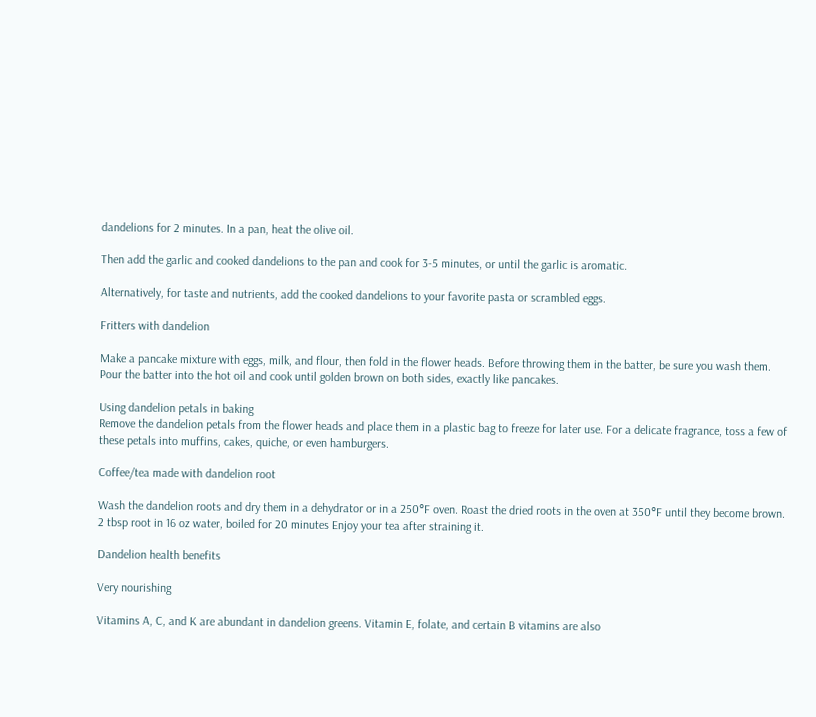dandelions for 2 minutes. In a pan, heat the olive oil.

Then add the garlic and cooked dandelions to the pan and cook for 3-5 minutes, or until the garlic is aromatic.

Alternatively, for taste and nutrients, add the cooked dandelions to your favorite pasta or scrambled eggs.

Fritters with dandelion

Make a pancake mixture with eggs, milk, and flour, then fold in the flower heads. Before throwing them in the batter, be sure you wash them. Pour the batter into the hot oil and cook until golden brown on both sides, exactly like pancakes.

Using dandelion petals in baking
Remove the dandelion petals from the flower heads and place them in a plastic bag to freeze for later use. For a delicate fragrance, toss a few of these petals into muffins, cakes, quiche, or even hamburgers.

Coffee/tea made with dandelion root

Wash the dandelion roots and dry them in a dehydrator or in a 250°F oven. Roast the dried roots in the oven at 350°F until they become brown. 2 tbsp root in 16 oz water, boiled for 20 minutes Enjoy your tea after straining it.

Dandelion health benefits

Very nourishing

Vitamins A, C, and K are abundant in dandelion greens. Vitamin E, folate, and certain B vitamins are also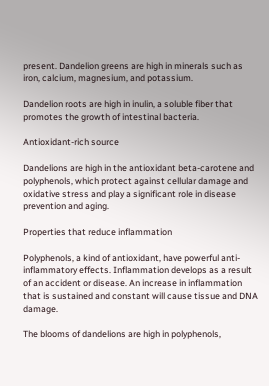present. Dandelion greens are high in minerals such as iron, calcium, magnesium, and potassium.

Dandelion roots are high in inulin, a soluble fiber that promotes the growth of intestinal bacteria.

Antioxidant-rich source

Dandelions are high in the antioxidant beta-carotene and polyphenols, which protect against cellular damage and oxidative stress and play a significant role in disease prevention and aging.

Properties that reduce inflammation

Polyphenols, a kind of antioxidant, have powerful anti-inflammatory effects. Inflammation develops as a result of an accident or disease. An increase in inflammation that is sustained and constant will cause tissue and DNA damage.

The blooms of dandelions are high in polyphenols,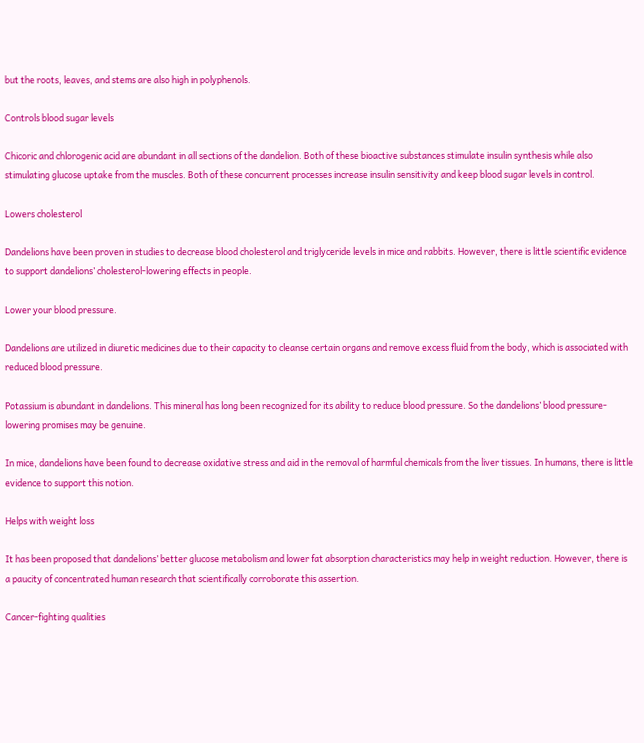but the roots, leaves, and stems are also high in polyphenols.

Controls blood sugar levels

Chicoric and chlorogenic acid are abundant in all sections of the dandelion. Both of these bioactive substances stimulate insulin synthesis while also stimulating glucose uptake from the muscles. Both of these concurrent processes increase insulin sensitivity and keep blood sugar levels in control.

Lowers cholesterol

Dandelions have been proven in studies to decrease blood cholesterol and triglyceride levels in mice and rabbits. However, there is little scientific evidence to support dandelions’ cholesterol-lowering effects in people.

Lower your blood pressure.

Dandelions are utilized in diuretic medicines due to their capacity to cleanse certain organs and remove excess fluid from the body, which is associated with reduced blood pressure.

Potassium is abundant in dandelions. This mineral has long been recognized for its ability to reduce blood pressure. So the dandelions’ blood pressure-lowering promises may be genuine.

In mice, dandelions have been found to decrease oxidative stress and aid in the removal of harmful chemicals from the liver tissues. In humans, there is little evidence to support this notion.

Helps with weight loss

It has been proposed that dandelions’ better glucose metabolism and lower fat absorption characteristics may help in weight reduction. However, there is a paucity of concentrated human research that scientifically corroborate this assertion.

Cancer-fighting qualities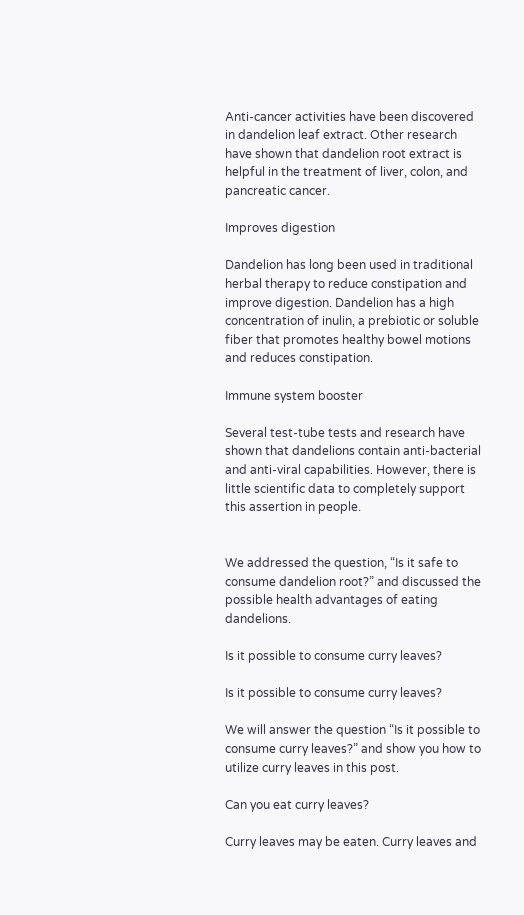Anti-cancer activities have been discovered in dandelion leaf extract. Other research have shown that dandelion root extract is helpful in the treatment of liver, colon, and pancreatic cancer.

Improves digestion

Dandelion has long been used in traditional herbal therapy to reduce constipation and improve digestion. Dandelion has a high concentration of inulin, a prebiotic or soluble fiber that promotes healthy bowel motions and reduces constipation.

Immune system booster

Several test-tube tests and research have shown that dandelions contain anti-bacterial and anti-viral capabilities. However, there is little scientific data to completely support this assertion in people.


We addressed the question, “Is it safe to consume dandelion root?” and discussed the possible health advantages of eating dandelions.

Is it possible to consume curry leaves?

Is it possible to consume curry leaves?

We will answer the question “Is it possible to consume curry leaves?” and show you how to utilize curry leaves in this post.

Can you eat curry leaves?

Curry leaves may be eaten. Curry leaves and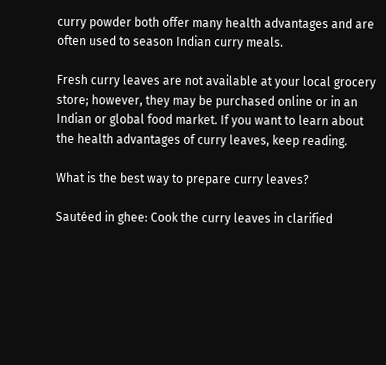curry powder both offer many health advantages and are often used to season Indian curry meals.

Fresh curry leaves are not available at your local grocery store; however, they may be purchased online or in an Indian or global food market. If you want to learn about the health advantages of curry leaves, keep reading.

What is the best way to prepare curry leaves?

Sautéed in ghee: Cook the curry leaves in clarified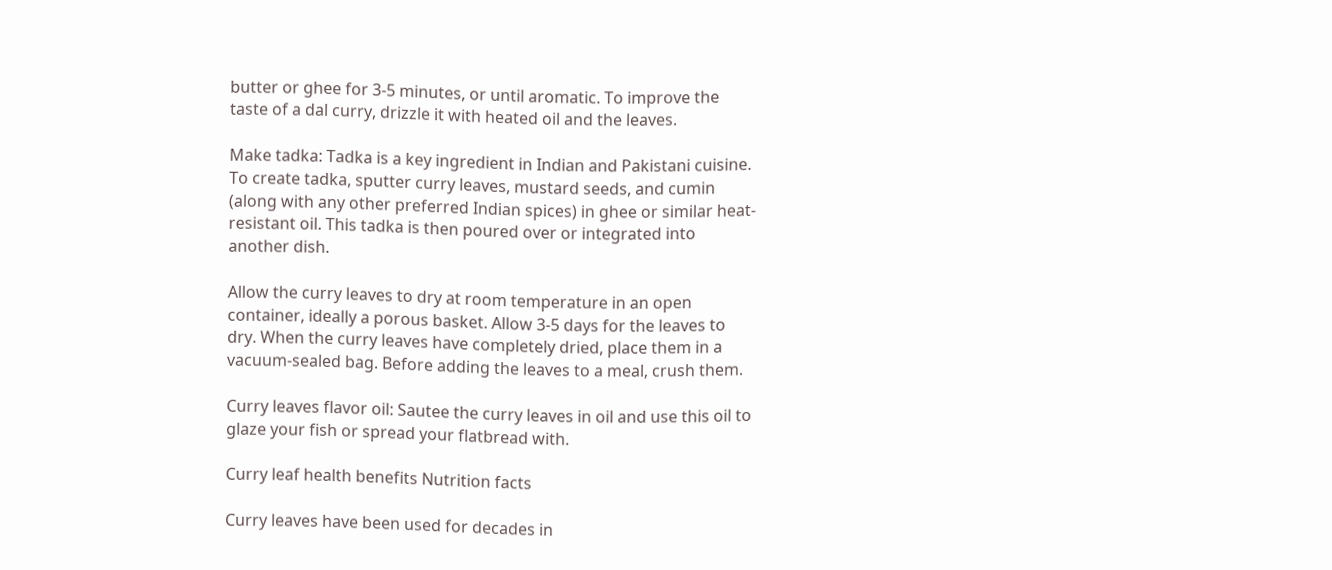butter or ghee for 3-5 minutes, or until aromatic. To improve the taste of a dal curry, drizzle it with heated oil and the leaves.

Make tadka: Tadka is a key ingredient in Indian and Pakistani cuisine. To create tadka, sputter curry leaves, mustard seeds, and cumin (along with any other preferred Indian spices) in ghee or similar heat-resistant oil. This tadka is then poured over or integrated into another dish.

Allow the curry leaves to dry at room temperature in an open container, ideally a porous basket. Allow 3-5 days for the leaves to dry. When the curry leaves have completely dried, place them in a vacuum-sealed bag. Before adding the leaves to a meal, crush them.

Curry leaves flavor oil: Sautee the curry leaves in oil and use this oil to glaze your fish or spread your flatbread with.

Curry leaf health benefits Nutrition facts

Curry leaves have been used for decades in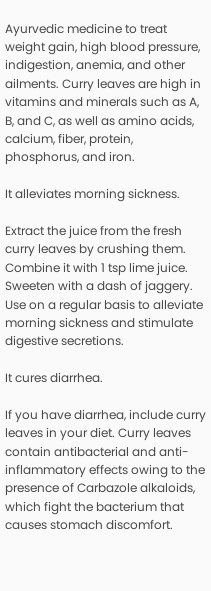Ayurvedic medicine to treat weight gain, high blood pressure, indigestion, anemia, and other ailments. Curry leaves are high in vitamins and minerals such as A, B, and C, as well as amino acids, calcium, fiber, protein, phosphorus, and iron.

It alleviates morning sickness.

Extract the juice from the fresh curry leaves by crushing them. Combine it with 1 tsp lime juice. Sweeten with a dash of jaggery. Use on a regular basis to alleviate morning sickness and stimulate digestive secretions.

It cures diarrhea.

If you have diarrhea, include curry leaves in your diet. Curry leaves contain antibacterial and anti-inflammatory effects owing to the presence of Carbazole alkaloids, which fight the bacterium that causes stomach discomfort.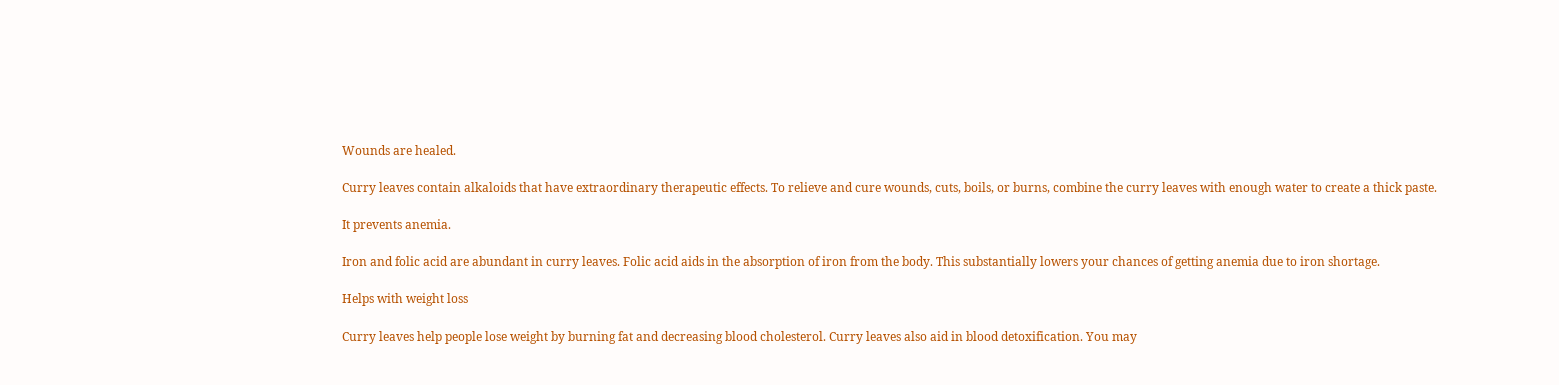Wounds are healed.

Curry leaves contain alkaloids that have extraordinary therapeutic effects. To relieve and cure wounds, cuts, boils, or burns, combine the curry leaves with enough water to create a thick paste.

It prevents anemia.

Iron and folic acid are abundant in curry leaves. Folic acid aids in the absorption of iron from the body. This substantially lowers your chances of getting anemia due to iron shortage.

Helps with weight loss

Curry leaves help people lose weight by burning fat and decreasing blood cholesterol. Curry leaves also aid in blood detoxification. You may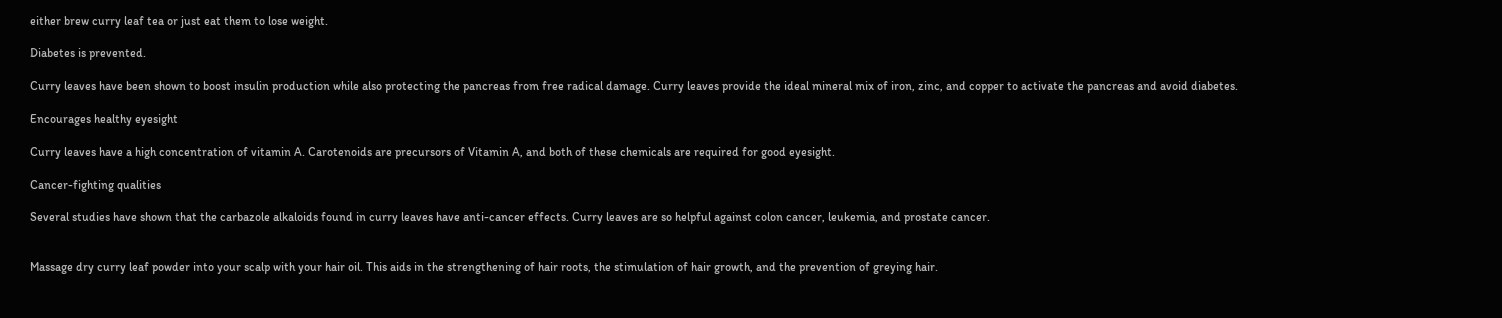either brew curry leaf tea or just eat them to lose weight.

Diabetes is prevented.

Curry leaves have been shown to boost insulin production while also protecting the pancreas from free radical damage. Curry leaves provide the ideal mineral mix of iron, zinc, and copper to activate the pancreas and avoid diabetes.

Encourages healthy eyesight

Curry leaves have a high concentration of vitamin A. Carotenoids are precursors of Vitamin A, and both of these chemicals are required for good eyesight.

Cancer-fighting qualities

Several studies have shown that the carbazole alkaloids found in curry leaves have anti-cancer effects. Curry leaves are so helpful against colon cancer, leukemia, and prostate cancer.


Massage dry curry leaf powder into your scalp with your hair oil. This aids in the strengthening of hair roots, the stimulation of hair growth, and the prevention of greying hair.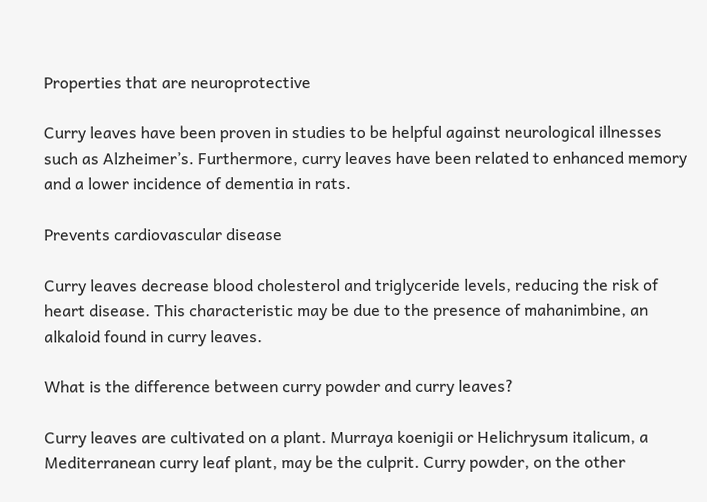Properties that are neuroprotective

Curry leaves have been proven in studies to be helpful against neurological illnesses such as Alzheimer’s. Furthermore, curry leaves have been related to enhanced memory and a lower incidence of dementia in rats.

Prevents cardiovascular disease

Curry leaves decrease blood cholesterol and triglyceride levels, reducing the risk of heart disease. This characteristic may be due to the presence of mahanimbine, an alkaloid found in curry leaves.

What is the difference between curry powder and curry leaves?

Curry leaves are cultivated on a plant. Murraya koenigii or Helichrysum italicum, a Mediterranean curry leaf plant, may be the culprit. Curry powder, on the other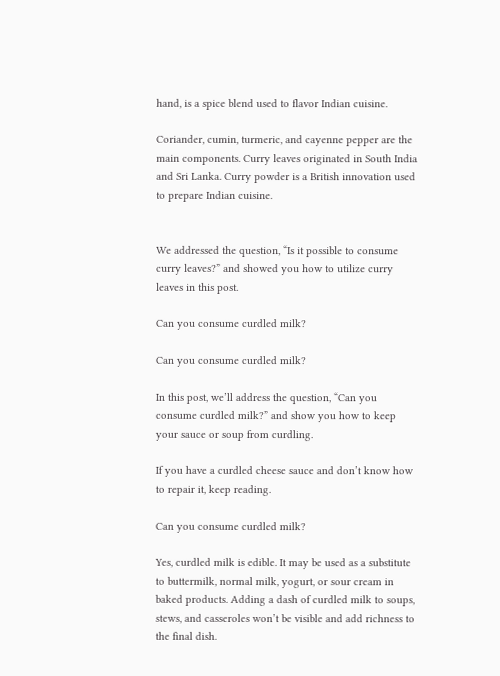hand, is a spice blend used to flavor Indian cuisine.

Coriander, cumin, turmeric, and cayenne pepper are the main components. Curry leaves originated in South India and Sri Lanka. Curry powder is a British innovation used to prepare Indian cuisine.


We addressed the question, “Is it possible to consume curry leaves?” and showed you how to utilize curry leaves in this post.

Can you consume curdled milk?

Can you consume curdled milk?

In this post, we’ll address the question, “Can you consume curdled milk?” and show you how to keep your sauce or soup from curdling.

If you have a curdled cheese sauce and don’t know how to repair it, keep reading.

Can you consume curdled milk?

Yes, curdled milk is edible. It may be used as a substitute to buttermilk, normal milk, yogurt, or sour cream in baked products. Adding a dash of curdled milk to soups, stews, and casseroles won’t be visible and add richness to the final dish.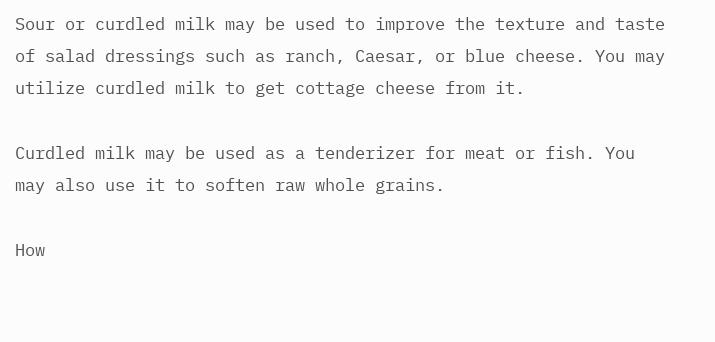Sour or curdled milk may be used to improve the texture and taste of salad dressings such as ranch, Caesar, or blue cheese. You may utilize curdled milk to get cottage cheese from it.

Curdled milk may be used as a tenderizer for meat or fish. You may also use it to soften raw whole grains.

How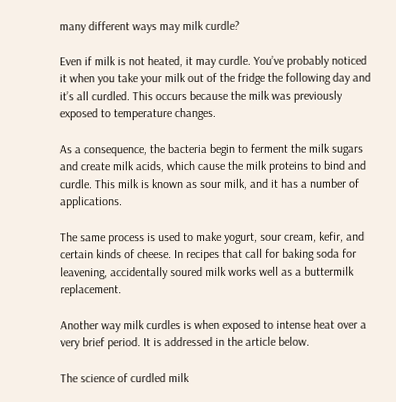many different ways may milk curdle?

Even if milk is not heated, it may curdle. You’ve probably noticed it when you take your milk out of the fridge the following day and it’s all curdled. This occurs because the milk was previously exposed to temperature changes.

As a consequence, the bacteria begin to ferment the milk sugars and create milk acids, which cause the milk proteins to bind and curdle. This milk is known as sour milk, and it has a number of applications.

The same process is used to make yogurt, sour cream, kefir, and certain kinds of cheese. In recipes that call for baking soda for leavening, accidentally soured milk works well as a buttermilk replacement.

Another way milk curdles is when exposed to intense heat over a very brief period. It is addressed in the article below.

The science of curdled milk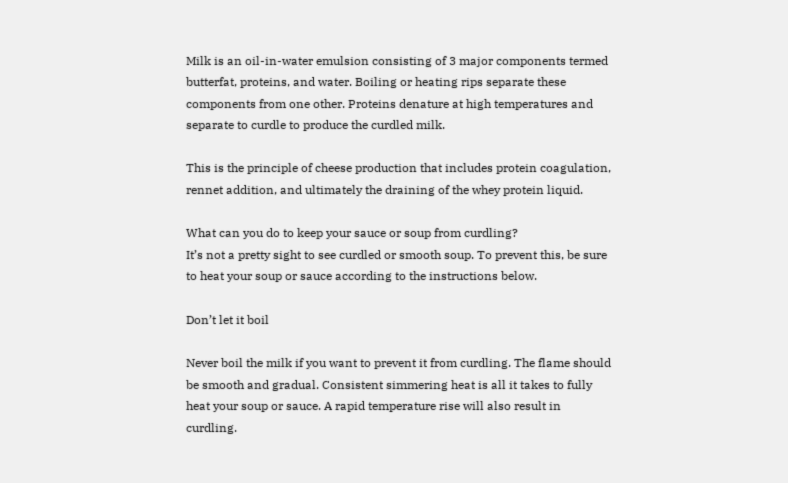Milk is an oil-in-water emulsion consisting of 3 major components termed butterfat, proteins, and water. Boiling or heating rips separate these components from one other. Proteins denature at high temperatures and separate to curdle to produce the curdled milk.

This is the principle of cheese production that includes protein coagulation, rennet addition, and ultimately the draining of the whey protein liquid.

What can you do to keep your sauce or soup from curdling?
It’s not a pretty sight to see curdled or smooth soup. To prevent this, be sure to heat your soup or sauce according to the instructions below.

Don’t let it boil

Never boil the milk if you want to prevent it from curdling. The flame should be smooth and gradual. Consistent simmering heat is all it takes to fully heat your soup or sauce. A rapid temperature rise will also result in curdling.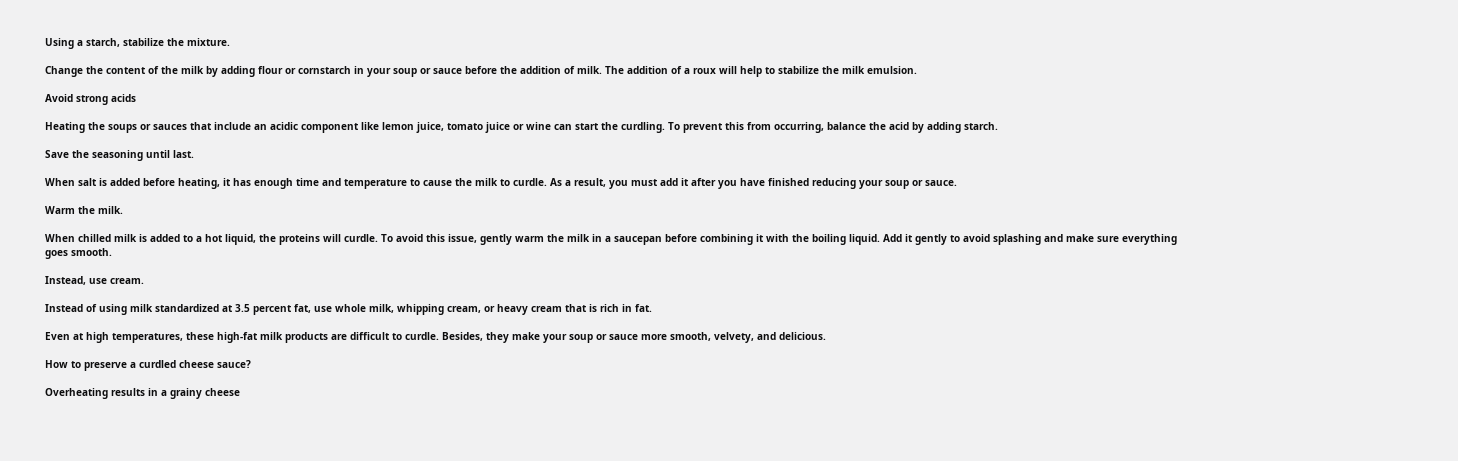Using a starch, stabilize the mixture.

Change the content of the milk by adding flour or cornstarch in your soup or sauce before the addition of milk. The addition of a roux will help to stabilize the milk emulsion.

Avoid strong acids

Heating the soups or sauces that include an acidic component like lemon juice, tomato juice or wine can start the curdling. To prevent this from occurring, balance the acid by adding starch.

Save the seasoning until last.

When salt is added before heating, it has enough time and temperature to cause the milk to curdle. As a result, you must add it after you have finished reducing your soup or sauce.

Warm the milk.

When chilled milk is added to a hot liquid, the proteins will curdle. To avoid this issue, gently warm the milk in a saucepan before combining it with the boiling liquid. Add it gently to avoid splashing and make sure everything goes smooth.

Instead, use cream.

Instead of using milk standardized at 3.5 percent fat, use whole milk, whipping cream, or heavy cream that is rich in fat.

Even at high temperatures, these high-fat milk products are difficult to curdle. Besides, they make your soup or sauce more smooth, velvety, and delicious.

How to preserve a curdled cheese sauce?

Overheating results in a grainy cheese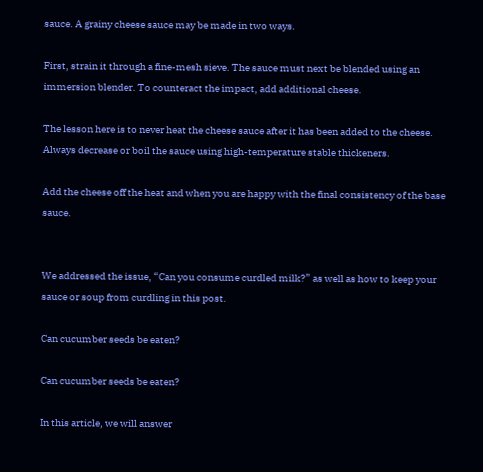sauce. A grainy cheese sauce may be made in two ways.

First, strain it through a fine-mesh sieve. The sauce must next be blended using an immersion blender. To counteract the impact, add additional cheese.

The lesson here is to never heat the cheese sauce after it has been added to the cheese. Always decrease or boil the sauce using high-temperature stable thickeners.

Add the cheese off the heat and when you are happy with the final consistency of the base sauce.


We addressed the issue, “Can you consume curdled milk?” as well as how to keep your sauce or soup from curdling in this post.

Can cucumber seeds be eaten?

Can cucumber seeds be eaten?

In this article, we will answer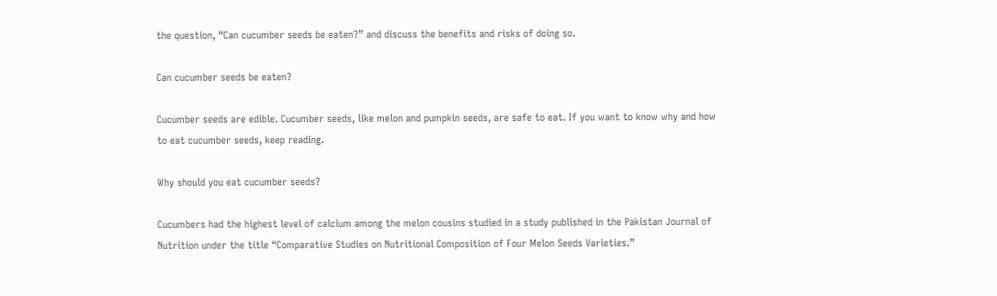the question, “Can cucumber seeds be eaten?” and discuss the benefits and risks of doing so.

Can cucumber seeds be eaten?

Cucumber seeds are edible. Cucumber seeds, like melon and pumpkin seeds, are safe to eat. If you want to know why and how to eat cucumber seeds, keep reading.

Why should you eat cucumber seeds?

Cucumbers had the highest level of calcium among the melon cousins studied in a study published in the Pakistan Journal of Nutrition under the title “Comparative Studies on Nutritional Composition of Four Melon Seeds Varieties.”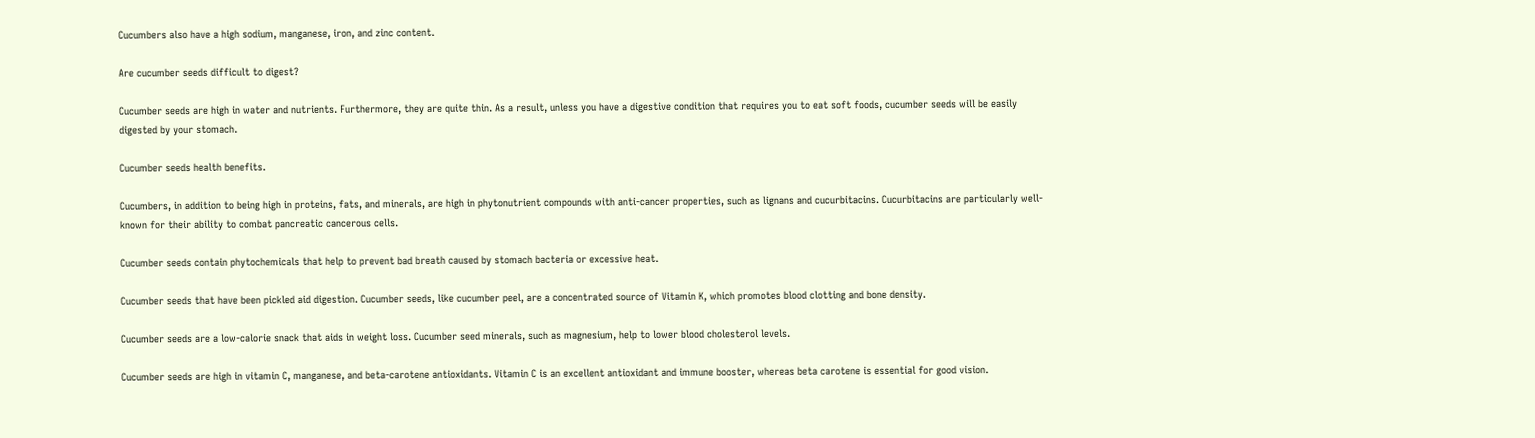Cucumbers also have a high sodium, manganese, iron, and zinc content.

Are cucumber seeds difficult to digest?

Cucumber seeds are high in water and nutrients. Furthermore, they are quite thin. As a result, unless you have a digestive condition that requires you to eat soft foods, cucumber seeds will be easily digested by your stomach.

Cucumber seeds health benefits.

Cucumbers, in addition to being high in proteins, fats, and minerals, are high in phytonutrient compounds with anti-cancer properties, such as lignans and cucurbitacins. Cucurbitacins are particularly well-known for their ability to combat pancreatic cancerous cells.

Cucumber seeds contain phytochemicals that help to prevent bad breath caused by stomach bacteria or excessive heat.

Cucumber seeds that have been pickled aid digestion. Cucumber seeds, like cucumber peel, are a concentrated source of Vitamin K, which promotes blood clotting and bone density.

Cucumber seeds are a low-calorie snack that aids in weight loss. Cucumber seed minerals, such as magnesium, help to lower blood cholesterol levels.

Cucumber seeds are high in vitamin C, manganese, and beta-carotene antioxidants. Vitamin C is an excellent antioxidant and immune booster, whereas beta carotene is essential for good vision.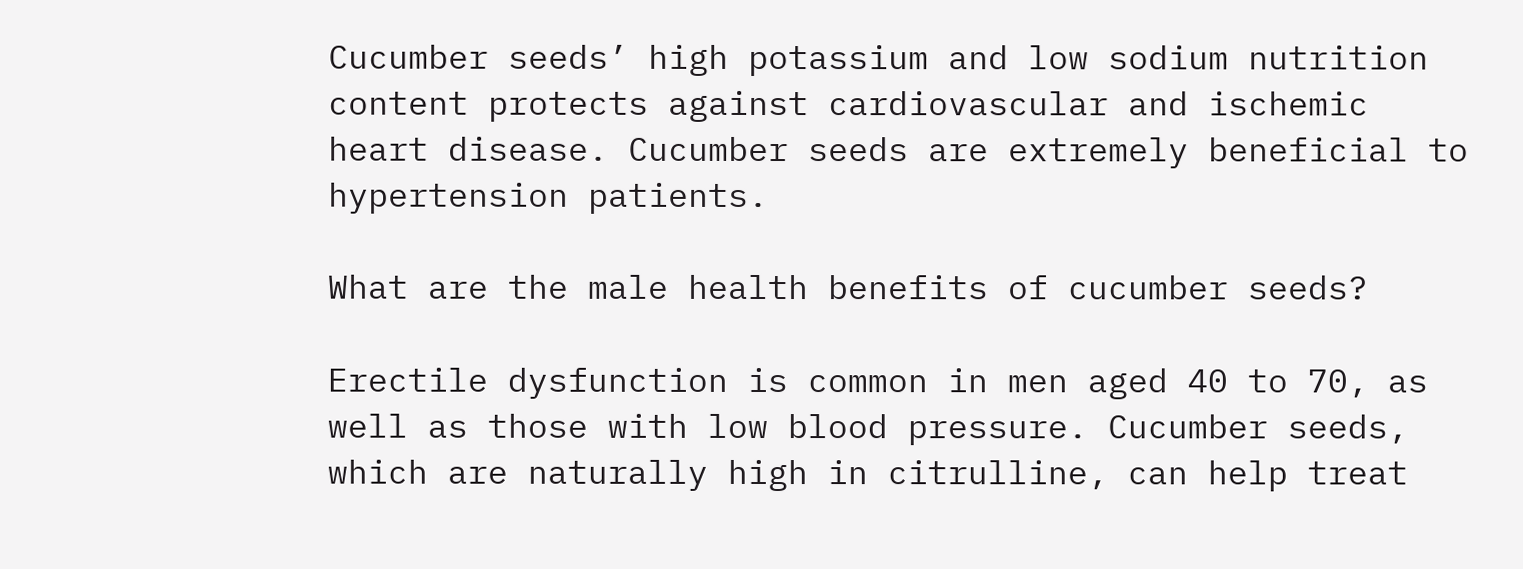Cucumber seeds’ high potassium and low sodium nutrition content protects against cardiovascular and ischemic heart disease. Cucumber seeds are extremely beneficial to hypertension patients.

What are the male health benefits of cucumber seeds?

Erectile dysfunction is common in men aged 40 to 70, as well as those with low blood pressure. Cucumber seeds, which are naturally high in citrulline, can help treat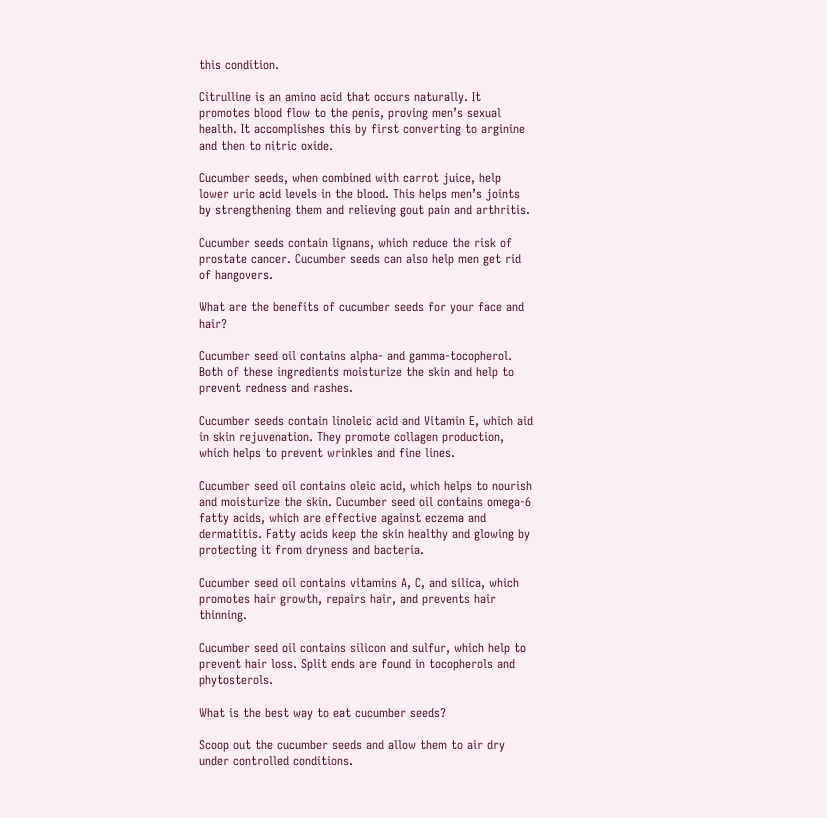this condition.

Citrulline is an amino acid that occurs naturally. It promotes blood flow to the penis, proving men’s sexual health. It accomplishes this by first converting to arginine and then to nitric oxide.

Cucumber seeds, when combined with carrot juice, help lower uric acid levels in the blood. This helps men’s joints by strengthening them and relieving gout pain and arthritis.

Cucumber seeds contain lignans, which reduce the risk of prostate cancer. Cucumber seeds can also help men get rid of hangovers.

What are the benefits of cucumber seeds for your face and hair?

Cucumber seed oil contains alpha- and gamma-tocopherol. Both of these ingredients moisturize the skin and help to prevent redness and rashes.

Cucumber seeds contain linoleic acid and Vitamin E, which aid in skin rejuvenation. They promote collagen production, which helps to prevent wrinkles and fine lines.

Cucumber seed oil contains oleic acid, which helps to nourish and moisturize the skin. Cucumber seed oil contains omega-6 fatty acids, which are effective against eczema and dermatitis. Fatty acids keep the skin healthy and glowing by protecting it from dryness and bacteria.

Cucumber seed oil contains vitamins A, C, and silica, which promotes hair growth, repairs hair, and prevents hair thinning.

Cucumber seed oil contains silicon and sulfur, which help to prevent hair loss. Split ends are found in tocopherols and phytosterols.

What is the best way to eat cucumber seeds?

Scoop out the cucumber seeds and allow them to air dry under controlled conditions.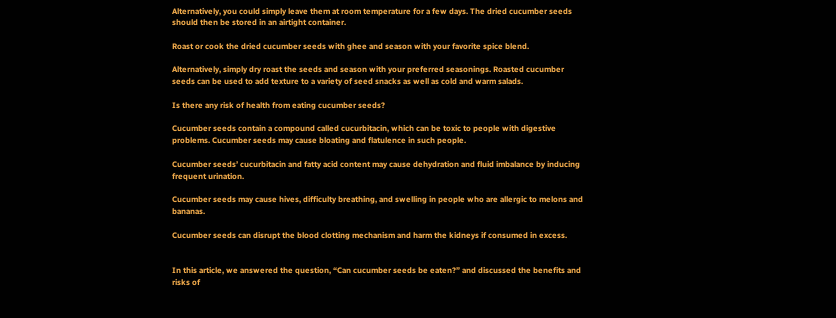Alternatively, you could simply leave them at room temperature for a few days. The dried cucumber seeds should then be stored in an airtight container.

Roast or cook the dried cucumber seeds with ghee and season with your favorite spice blend.

Alternatively, simply dry roast the seeds and season with your preferred seasonings. Roasted cucumber seeds can be used to add texture to a variety of seed snacks as well as cold and warm salads.

Is there any risk of health from eating cucumber seeds?

Cucumber seeds contain a compound called cucurbitacin, which can be toxic to people with digestive problems. Cucumber seeds may cause bloating and flatulence in such people.

Cucumber seeds’ cucurbitacin and fatty acid content may cause dehydration and fluid imbalance by inducing frequent urination.

Cucumber seeds may cause hives, difficulty breathing, and swelling in people who are allergic to melons and bananas.

Cucumber seeds can disrupt the blood clotting mechanism and harm the kidneys if consumed in excess.


In this article, we answered the question, “Can cucumber seeds be eaten?” and discussed the benefits and risks of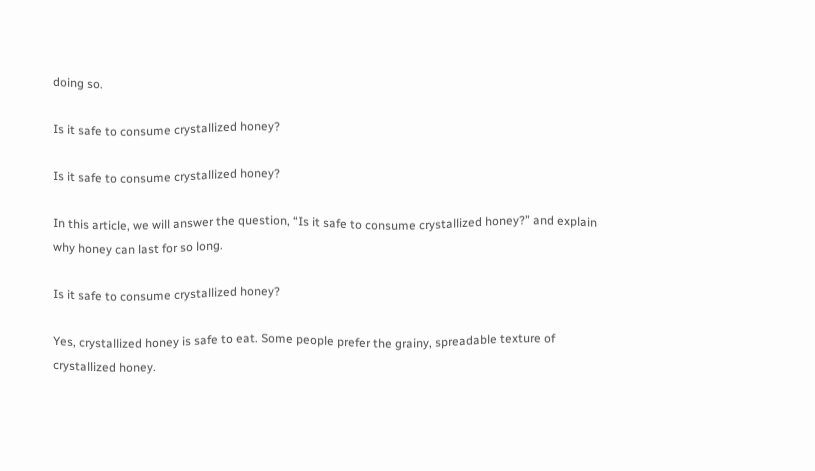doing so.

Is it safe to consume crystallized honey?

Is it safe to consume crystallized honey?

In this article, we will answer the question, “Is it safe to consume crystallized honey?” and explain why honey can last for so long.

Is it safe to consume crystallized honey?

Yes, crystallized honey is safe to eat. Some people prefer the grainy, spreadable texture of crystallized honey.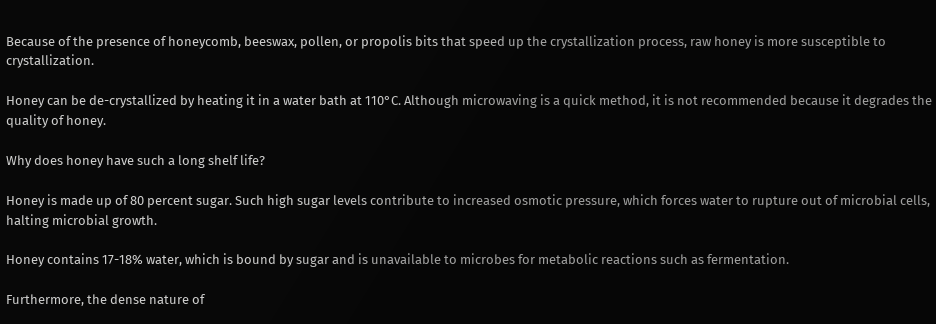Because of the presence of honeycomb, beeswax, pollen, or propolis bits that speed up the crystallization process, raw honey is more susceptible to crystallization.

Honey can be de-crystallized by heating it in a water bath at 110°C. Although microwaving is a quick method, it is not recommended because it degrades the quality of honey.

Why does honey have such a long shelf life?

Honey is made up of 80 percent sugar. Such high sugar levels contribute to increased osmotic pressure, which forces water to rupture out of microbial cells, halting microbial growth.

Honey contains 17-18% water, which is bound by sugar and is unavailable to microbes for metabolic reactions such as fermentation.

Furthermore, the dense nature of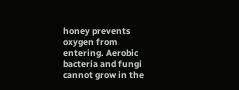honey prevents oxygen from entering. Aerobic bacteria and fungi cannot grow in the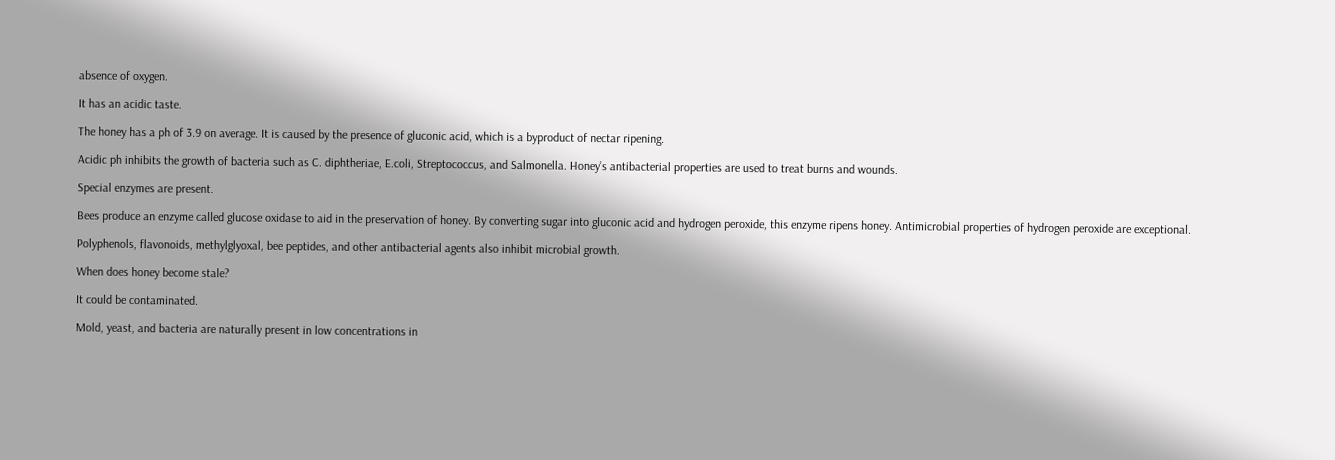absence of oxygen.

It has an acidic taste.

The honey has a ph of 3.9 on average. It is caused by the presence of gluconic acid, which is a byproduct of nectar ripening.

Acidic ph inhibits the growth of bacteria such as C. diphtheriae, E.coli, Streptococcus, and Salmonella. Honey’s antibacterial properties are used to treat burns and wounds.

Special enzymes are present.

Bees produce an enzyme called glucose oxidase to aid in the preservation of honey. By converting sugar into gluconic acid and hydrogen peroxide, this enzyme ripens honey. Antimicrobial properties of hydrogen peroxide are exceptional.

Polyphenols, flavonoids, methylglyoxal, bee peptides, and other antibacterial agents also inhibit microbial growth.

When does honey become stale?

It could be contaminated.

Mold, yeast, and bacteria are naturally present in low concentrations in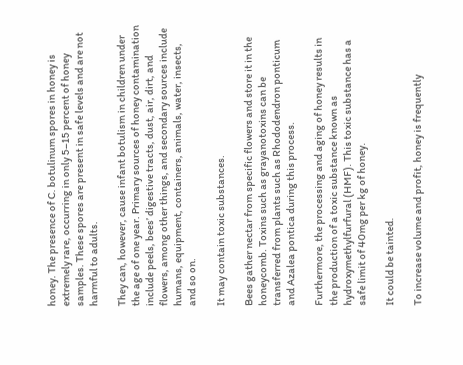honey. The presence of C. botulinum spores in honey is extremely rare, occurring in only 5–15 percent of honey samples. These spores are present in safe levels and are not harmful to adults.

They can, however, cause infant botulism in children under the age of one year. Primary sources of honey contamination include peels, bees’ digestive tracts, dust, air, dirt, and flowers, among other things, and secondary sources include humans, equipment, containers, animals, water, insects, and so on.

It may contain toxic substances.

Bees gather nectar from specific flowers and store it in the honeycomb. Toxins such as grayanotoxins can be transferred from plants such as Rhododendron ponticum and Azalea pontica during this process.

Furthermore, the processing and aging of honey results in the production of a toxic substance known as hydroxymethylfurfural (HMF). This toxic substance has a safe limit of 40mg per kg of honey.

It could be tainted.

To increase volume and profit, honey is frequently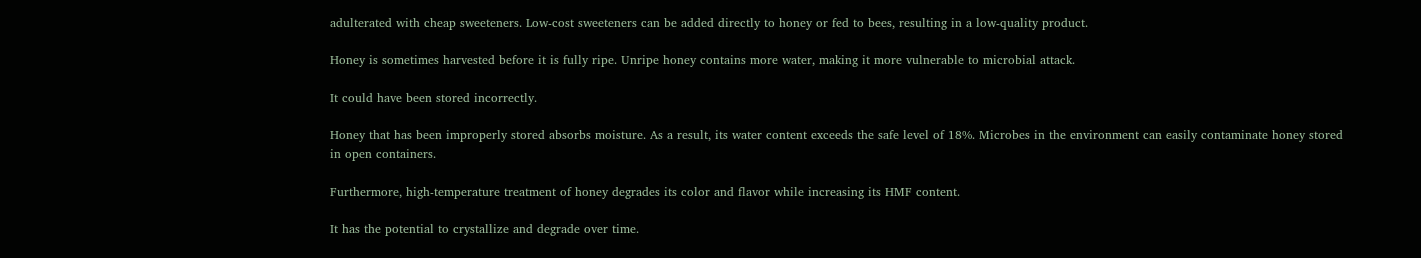adulterated with cheap sweeteners. Low-cost sweeteners can be added directly to honey or fed to bees, resulting in a low-quality product.

Honey is sometimes harvested before it is fully ripe. Unripe honey contains more water, making it more vulnerable to microbial attack.

It could have been stored incorrectly.

Honey that has been improperly stored absorbs moisture. As a result, its water content exceeds the safe level of 18%. Microbes in the environment can easily contaminate honey stored in open containers.

Furthermore, high-temperature treatment of honey degrades its color and flavor while increasing its HMF content.

It has the potential to crystallize and degrade over time.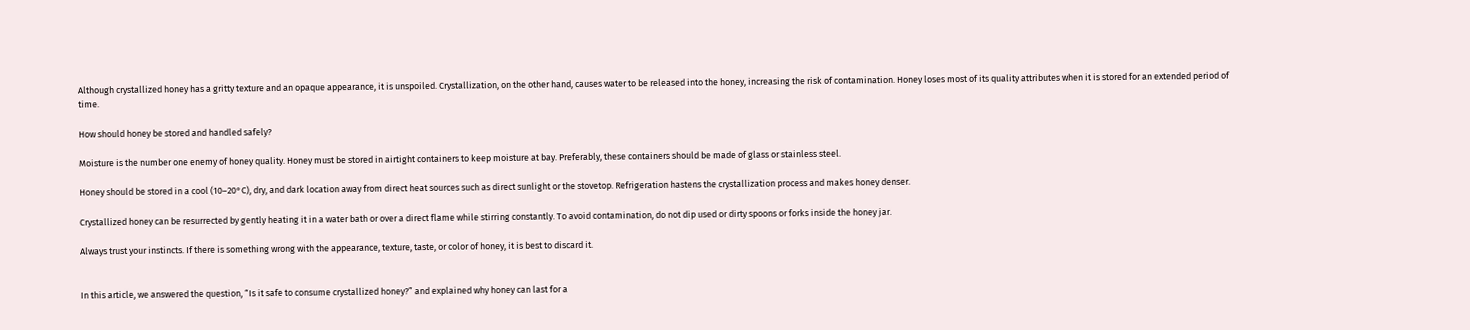Although crystallized honey has a gritty texture and an opaque appearance, it is unspoiled. Crystallization, on the other hand, causes water to be released into the honey, increasing the risk of contamination. Honey loses most of its quality attributes when it is stored for an extended period of time.

How should honey be stored and handled safely?

Moisture is the number one enemy of honey quality. Honey must be stored in airtight containers to keep moisture at bay. Preferably, these containers should be made of glass or stainless steel.

Honey should be stored in a cool (10–20°C), dry, and dark location away from direct heat sources such as direct sunlight or the stovetop. Refrigeration hastens the crystallization process and makes honey denser.

Crystallized honey can be resurrected by gently heating it in a water bath or over a direct flame while stirring constantly. To avoid contamination, do not dip used or dirty spoons or forks inside the honey jar.

Always trust your instincts. If there is something wrong with the appearance, texture, taste, or color of honey, it is best to discard it.


In this article, we answered the question, “Is it safe to consume crystallized honey?” and explained why honey can last for a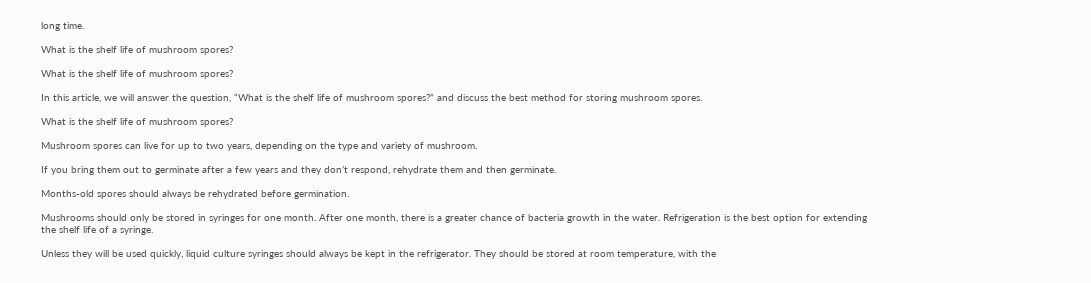long time.

What is the shelf life of mushroom spores?

What is the shelf life of mushroom spores?

In this article, we will answer the question, “What is the shelf life of mushroom spores?” and discuss the best method for storing mushroom spores.

What is the shelf life of mushroom spores?

Mushroom spores can live for up to two years, depending on the type and variety of mushroom.

If you bring them out to germinate after a few years and they don’t respond, rehydrate them and then germinate.

Months-old spores should always be rehydrated before germination.

Mushrooms should only be stored in syringes for one month. After one month, there is a greater chance of bacteria growth in the water. Refrigeration is the best option for extending the shelf life of a syringe.

Unless they will be used quickly, liquid culture syringes should always be kept in the refrigerator. They should be stored at room temperature, with the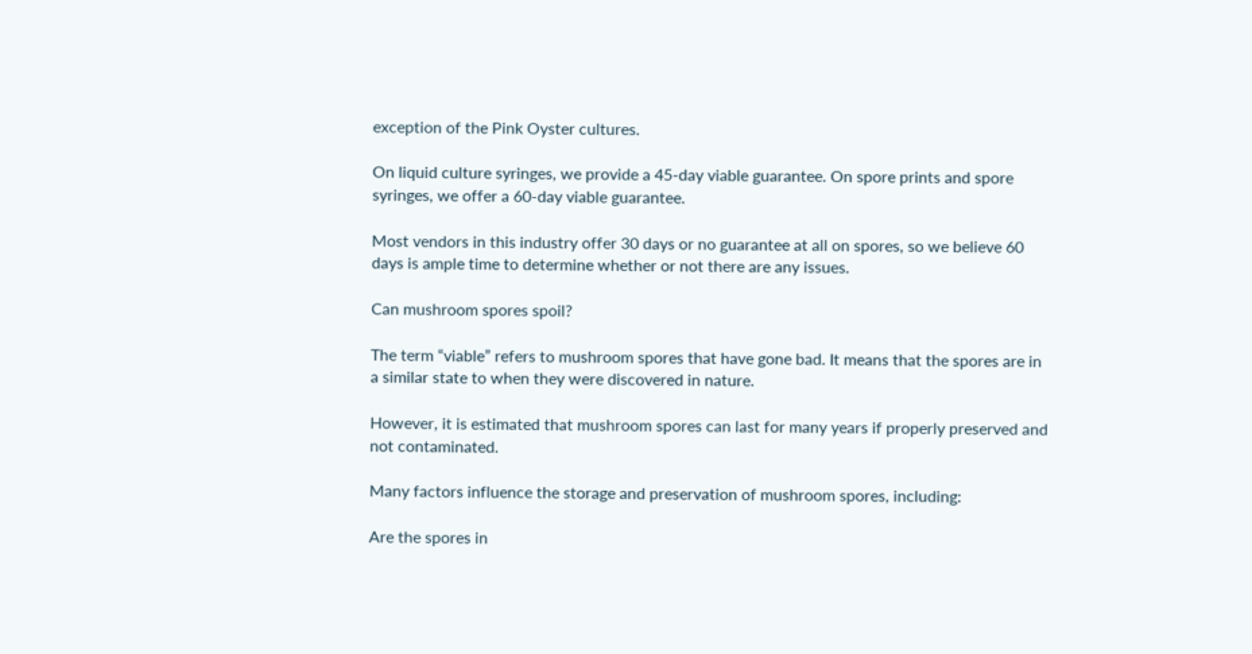exception of the Pink Oyster cultures.

On liquid culture syringes, we provide a 45-day viable guarantee. On spore prints and spore syringes, we offer a 60-day viable guarantee.

Most vendors in this industry offer 30 days or no guarantee at all on spores, so we believe 60 days is ample time to determine whether or not there are any issues.

Can mushroom spores spoil?

The term “viable” refers to mushroom spores that have gone bad. It means that the spores are in a similar state to when they were discovered in nature.

However, it is estimated that mushroom spores can last for many years if properly preserved and not contaminated.

Many factors influence the storage and preservation of mushroom spores, including:

Are the spores in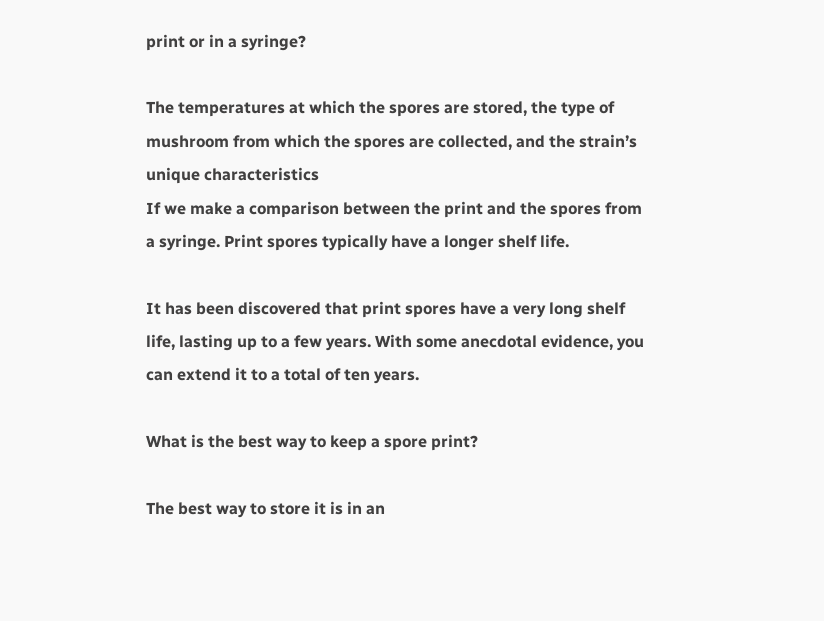print or in a syringe?

The temperatures at which the spores are stored, the type of mushroom from which the spores are collected, and the strain’s unique characteristics
If we make a comparison between the print and the spores from a syringe. Print spores typically have a longer shelf life.

It has been discovered that print spores have a very long shelf life, lasting up to a few years. With some anecdotal evidence, you can extend it to a total of ten years.

What is the best way to keep a spore print?

The best way to store it is in an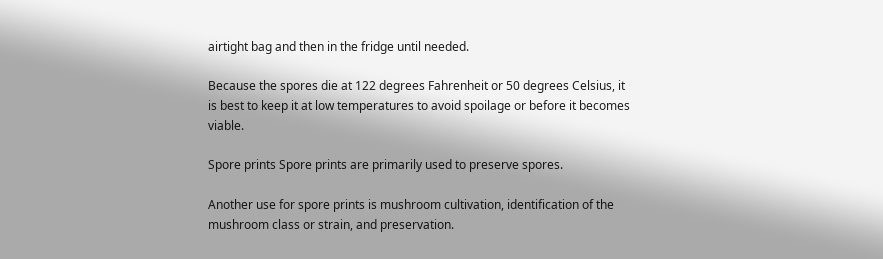airtight bag and then in the fridge until needed.

Because the spores die at 122 degrees Fahrenheit or 50 degrees Celsius, it is best to keep it at low temperatures to avoid spoilage or before it becomes viable.

Spore prints Spore prints are primarily used to preserve spores.

Another use for spore prints is mushroom cultivation, identification of the mushroom class or strain, and preservation.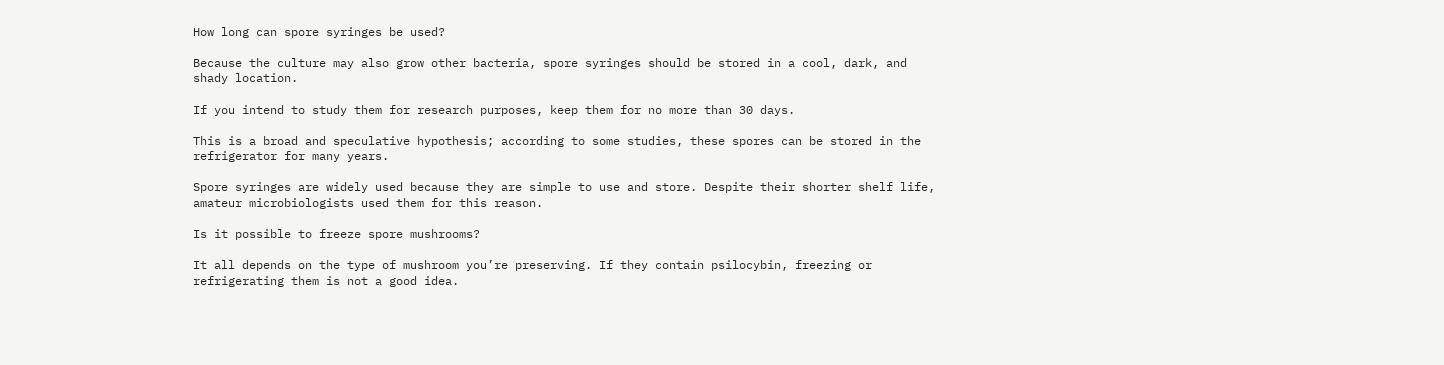How long can spore syringes be used?

Because the culture may also grow other bacteria, spore syringes should be stored in a cool, dark, and shady location.

If you intend to study them for research purposes, keep them for no more than 30 days.

This is a broad and speculative hypothesis; according to some studies, these spores can be stored in the refrigerator for many years.

Spore syringes are widely used because they are simple to use and store. Despite their shorter shelf life, amateur microbiologists used them for this reason.

Is it possible to freeze spore mushrooms?

It all depends on the type of mushroom you’re preserving. If they contain psilocybin, freezing or refrigerating them is not a good idea.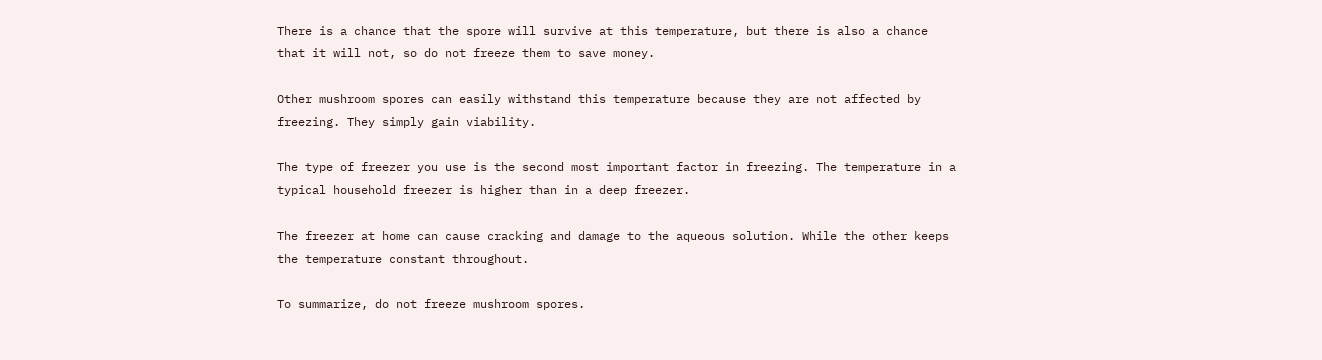There is a chance that the spore will survive at this temperature, but there is also a chance that it will not, so do not freeze them to save money.

Other mushroom spores can easily withstand this temperature because they are not affected by freezing. They simply gain viability.

The type of freezer you use is the second most important factor in freezing. The temperature in a typical household freezer is higher than in a deep freezer.

The freezer at home can cause cracking and damage to the aqueous solution. While the other keeps the temperature constant throughout.

To summarize, do not freeze mushroom spores.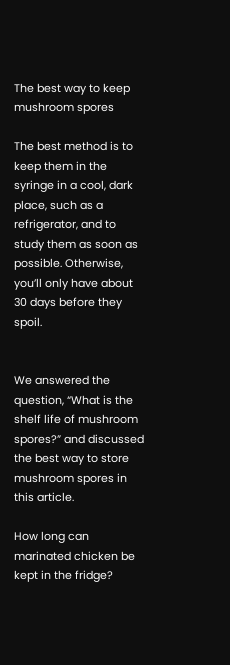The best way to keep mushroom spores

The best method is to keep them in the syringe in a cool, dark place, such as a refrigerator, and to study them as soon as possible. Otherwise, you’ll only have about 30 days before they spoil.


We answered the question, “What is the shelf life of mushroom spores?” and discussed the best way to store mushroom spores in this article.

How long can marinated chicken be kept in the fridge?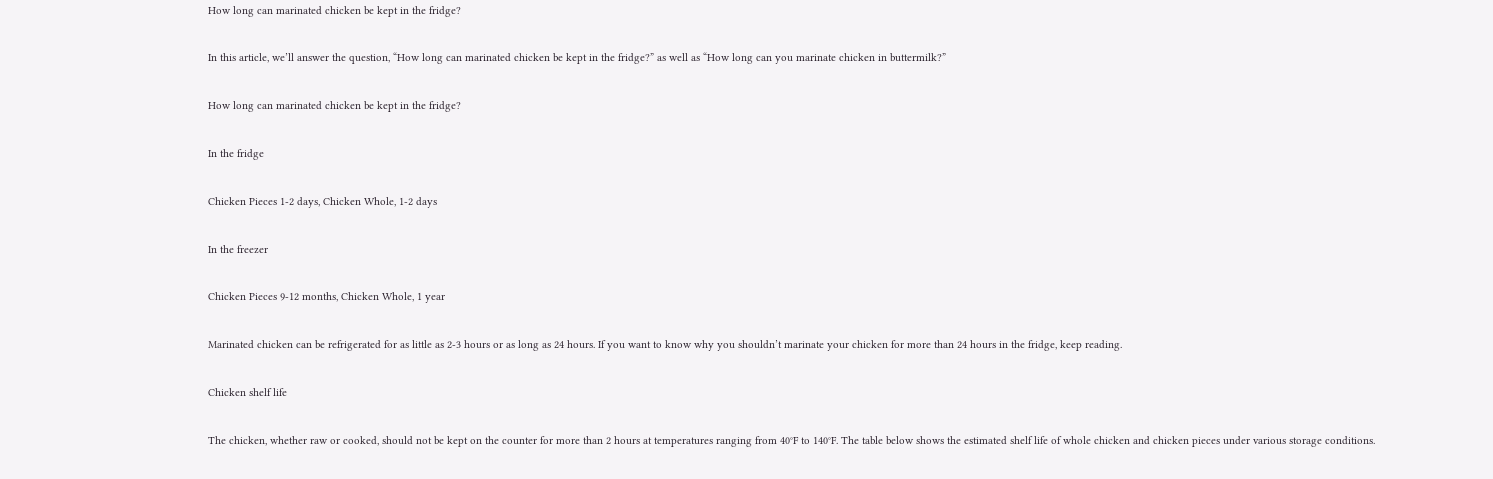How long can marinated chicken be kept in the fridge?

In this article, we’ll answer the question, “How long can marinated chicken be kept in the fridge?” as well as “How long can you marinate chicken in buttermilk?”

How long can marinated chicken be kept in the fridge?

In the fridge

Chicken Pieces 1-2 days, Chicken Whole, 1-2 days

In the freezer

Chicken Pieces 9-12 months, Chicken Whole, 1 year

Marinated chicken can be refrigerated for as little as 2-3 hours or as long as 24 hours. If you want to know why you shouldn’t marinate your chicken for more than 24 hours in the fridge, keep reading.

Chicken shelf life

The chicken, whether raw or cooked, should not be kept on the counter for more than 2 hours at temperatures ranging from 40°F to 140°F. The table below shows the estimated shelf life of whole chicken and chicken pieces under various storage conditions.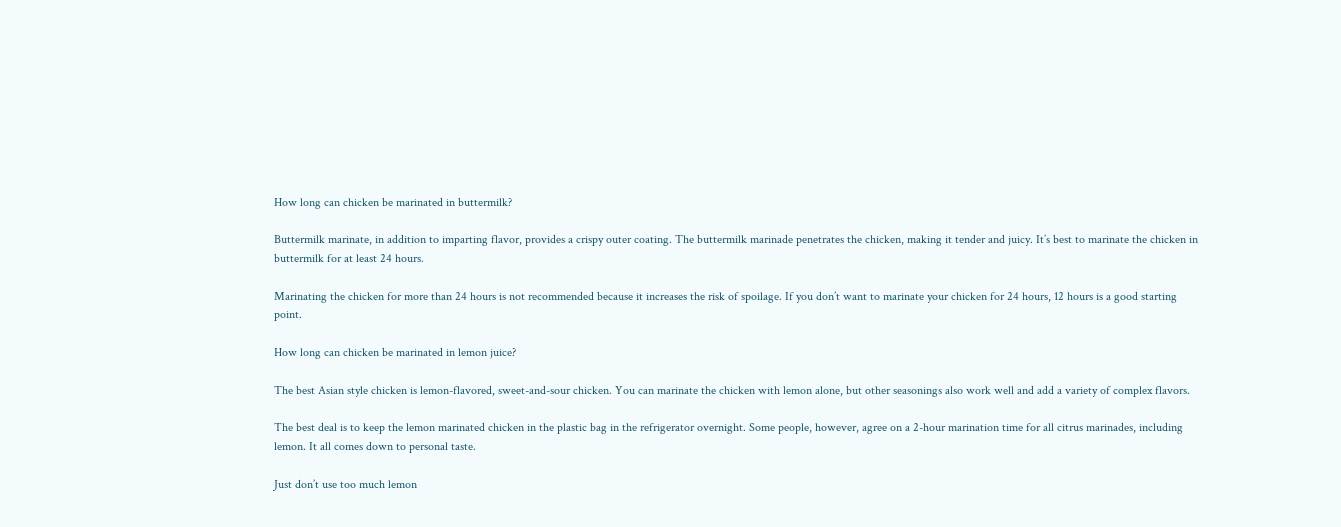How long can chicken be marinated in buttermilk?

Buttermilk marinate, in addition to imparting flavor, provides a crispy outer coating. The buttermilk marinade penetrates the chicken, making it tender and juicy. It’s best to marinate the chicken in buttermilk for at least 24 hours.

Marinating the chicken for more than 24 hours is not recommended because it increases the risk of spoilage. If you don’t want to marinate your chicken for 24 hours, 12 hours is a good starting point.

How long can chicken be marinated in lemon juice?

The best Asian style chicken is lemon-flavored, sweet-and-sour chicken. You can marinate the chicken with lemon alone, but other seasonings also work well and add a variety of complex flavors.

The best deal is to keep the lemon marinated chicken in the plastic bag in the refrigerator overnight. Some people, however, agree on a 2-hour marination time for all citrus marinades, including lemon. It all comes down to personal taste.

Just don’t use too much lemon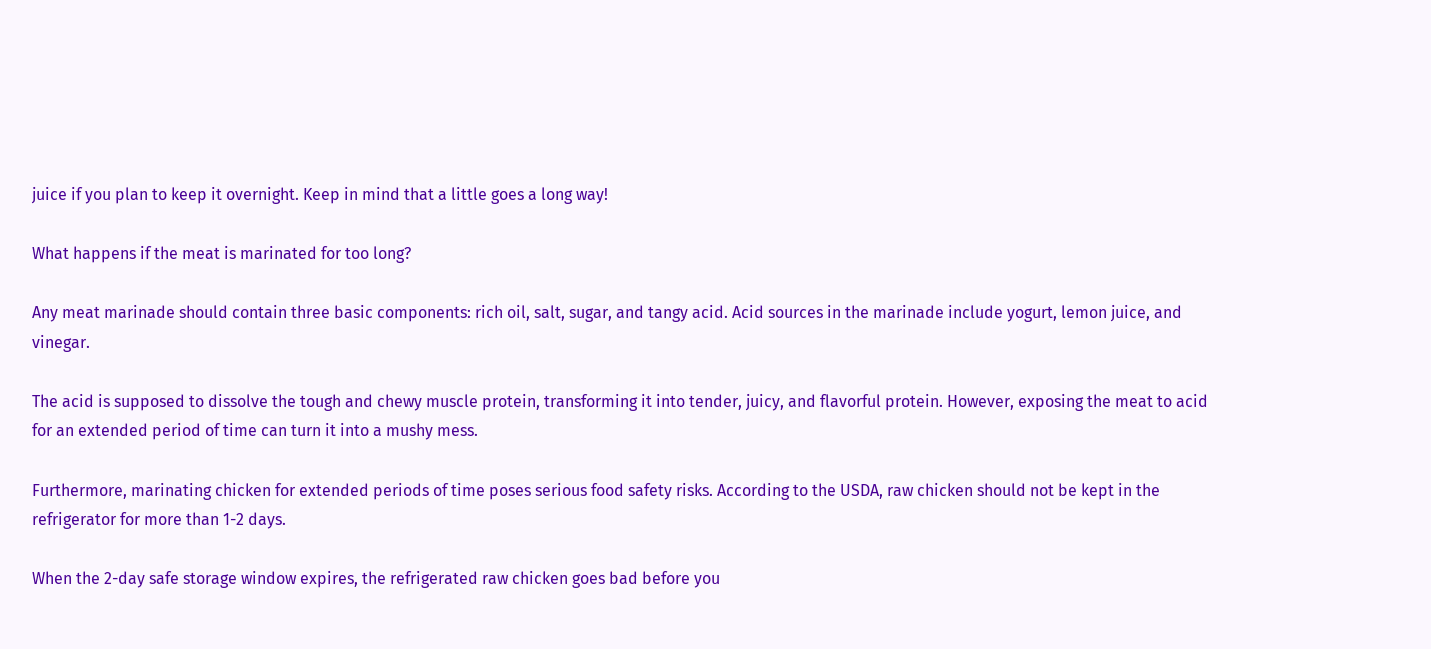juice if you plan to keep it overnight. Keep in mind that a little goes a long way!

What happens if the meat is marinated for too long?

Any meat marinade should contain three basic components: rich oil, salt, sugar, and tangy acid. Acid sources in the marinade include yogurt, lemon juice, and vinegar.

The acid is supposed to dissolve the tough and chewy muscle protein, transforming it into tender, juicy, and flavorful protein. However, exposing the meat to acid for an extended period of time can turn it into a mushy mess.

Furthermore, marinating chicken for extended periods of time poses serious food safety risks. According to the USDA, raw chicken should not be kept in the refrigerator for more than 1-2 days.

When the 2-day safe storage window expires, the refrigerated raw chicken goes bad before you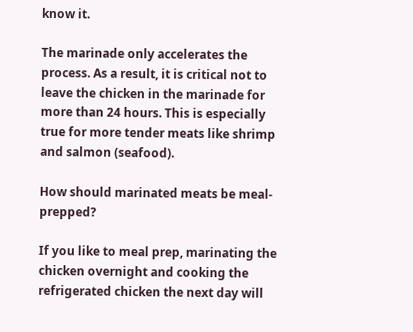know it.

The marinade only accelerates the process. As a result, it is critical not to leave the chicken in the marinade for more than 24 hours. This is especially true for more tender meats like shrimp and salmon (seafood).

How should marinated meats be meal-prepped?

If you like to meal prep, marinating the chicken overnight and cooking the refrigerated chicken the next day will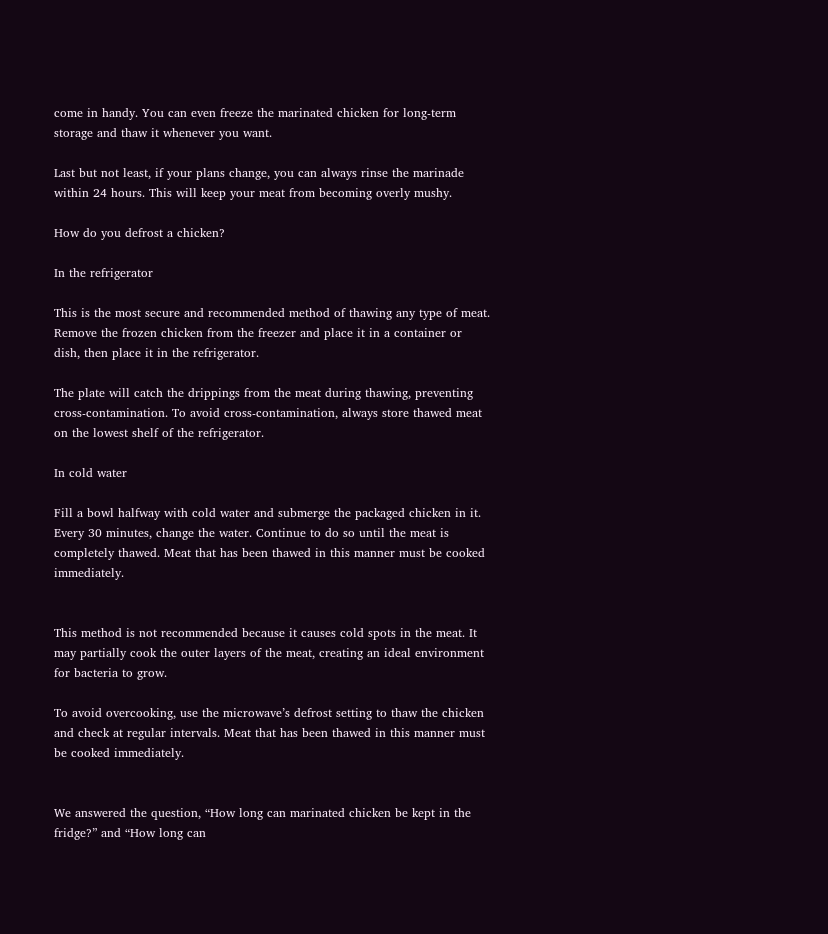come in handy. You can even freeze the marinated chicken for long-term storage and thaw it whenever you want.

Last but not least, if your plans change, you can always rinse the marinade within 24 hours. This will keep your meat from becoming overly mushy.

How do you defrost a chicken?

In the refrigerator

This is the most secure and recommended method of thawing any type of meat. Remove the frozen chicken from the freezer and place it in a container or dish, then place it in the refrigerator.

The plate will catch the drippings from the meat during thawing, preventing cross-contamination. To avoid cross-contamination, always store thawed meat on the lowest shelf of the refrigerator.

In cold water

Fill a bowl halfway with cold water and submerge the packaged chicken in it. Every 30 minutes, change the water. Continue to do so until the meat is completely thawed. Meat that has been thawed in this manner must be cooked immediately.


This method is not recommended because it causes cold spots in the meat. It may partially cook the outer layers of the meat, creating an ideal environment for bacteria to grow.

To avoid overcooking, use the microwave’s defrost setting to thaw the chicken and check at regular intervals. Meat that has been thawed in this manner must be cooked immediately.


We answered the question, “How long can marinated chicken be kept in the fridge?” and “How long can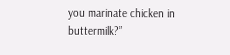you marinate chicken in buttermilk?”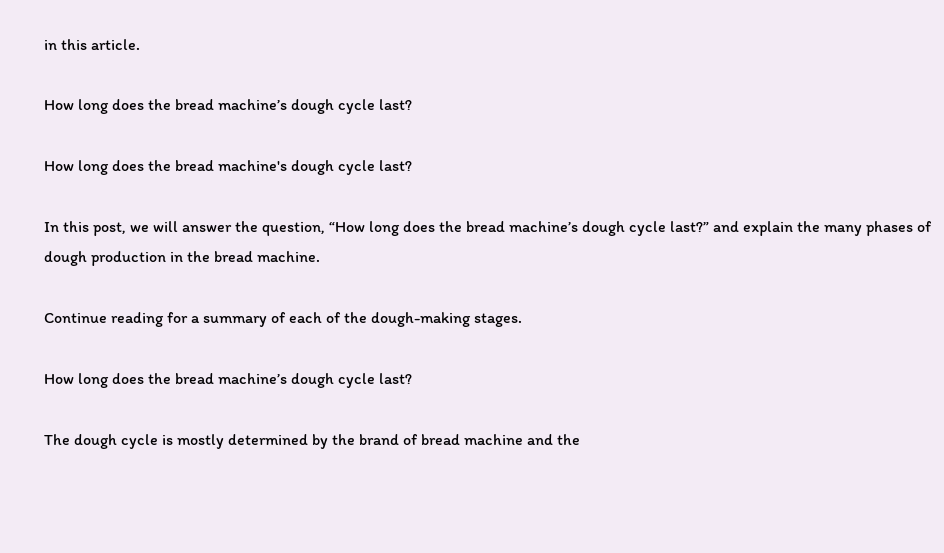in this article.

How long does the bread machine’s dough cycle last?

How long does the bread machine's dough cycle last?

In this post, we will answer the question, “How long does the bread machine’s dough cycle last?” and explain the many phases of dough production in the bread machine.

Continue reading for a summary of each of the dough-making stages.

How long does the bread machine’s dough cycle last?

The dough cycle is mostly determined by the brand of bread machine and the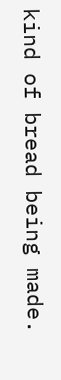kind of bread being made.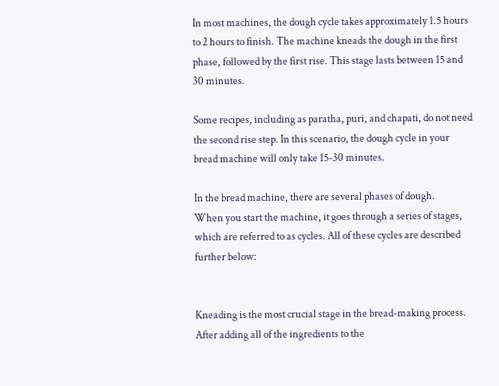In most machines, the dough cycle takes approximately 1.5 hours to 2 hours to finish. The machine kneads the dough in the first phase, followed by the first rise. This stage lasts between 15 and 30 minutes.

Some recipes, including as paratha, puri, and chapati, do not need the second rise step. In this scenario, the dough cycle in your bread machine will only take 15-30 minutes.

In the bread machine, there are several phases of dough.
When you start the machine, it goes through a series of stages, which are referred to as cycles. All of these cycles are described further below:


Kneading is the most crucial stage in the bread-making process. After adding all of the ingredients to the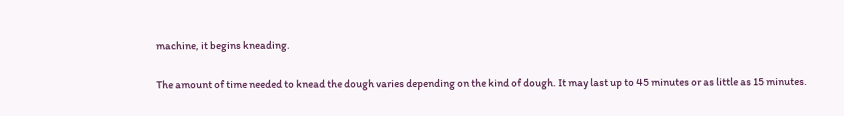machine, it begins kneading.

The amount of time needed to knead the dough varies depending on the kind of dough. It may last up to 45 minutes or as little as 15 minutes.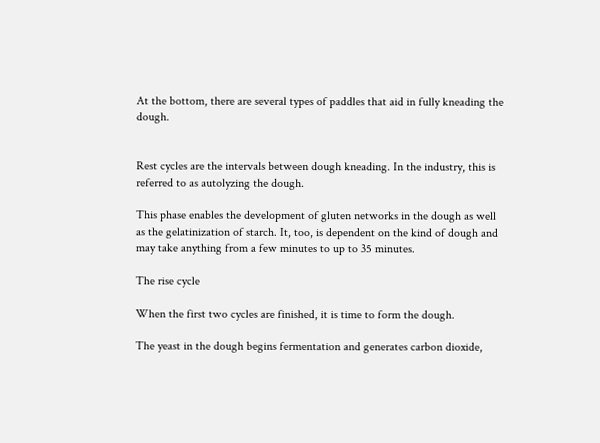At the bottom, there are several types of paddles that aid in fully kneading the dough.


Rest cycles are the intervals between dough kneading. In the industry, this is referred to as autolyzing the dough.

This phase enables the development of gluten networks in the dough as well as the gelatinization of starch. It, too, is dependent on the kind of dough and may take anything from a few minutes to up to 35 minutes.

The rise cycle

When the first two cycles are finished, it is time to form the dough.

The yeast in the dough begins fermentation and generates carbon dioxide,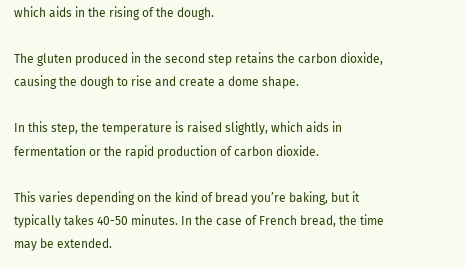which aids in the rising of the dough.

The gluten produced in the second step retains the carbon dioxide, causing the dough to rise and create a dome shape.

In this step, the temperature is raised slightly, which aids in fermentation or the rapid production of carbon dioxide.

This varies depending on the kind of bread you’re baking, but it typically takes 40-50 minutes. In the case of French bread, the time may be extended.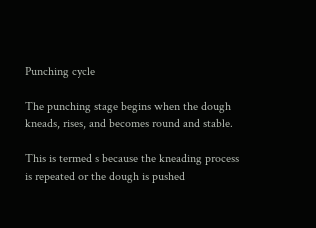Punching cycle

The punching stage begins when the dough kneads, rises, and becomes round and stable.

This is termed s because the kneading process is repeated or the dough is pushed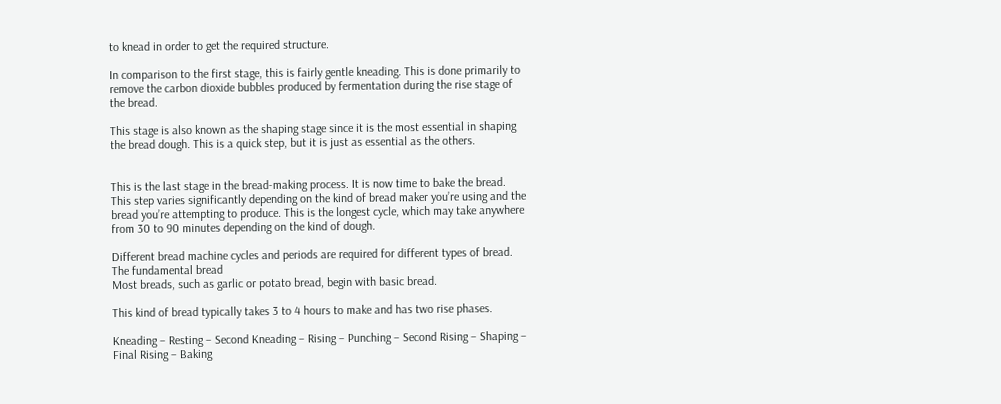to knead in order to get the required structure.

In comparison to the first stage, this is fairly gentle kneading. This is done primarily to remove the carbon dioxide bubbles produced by fermentation during the rise stage of the bread.

This stage is also known as the shaping stage since it is the most essential in shaping the bread dough. This is a quick step, but it is just as essential as the others.


This is the last stage in the bread-making process. It is now time to bake the bread. This step varies significantly depending on the kind of bread maker you’re using and the bread you’re attempting to produce. This is the longest cycle, which may take anywhere from 30 to 90 minutes depending on the kind of dough.

Different bread machine cycles and periods are required for different types of bread.
The fundamental bread
Most breads, such as garlic or potato bread, begin with basic bread.

This kind of bread typically takes 3 to 4 hours to make and has two rise phases.

Kneading – Resting – Second Kneading – Rising – Punching – Second Rising – Shaping – Final Rising – Baking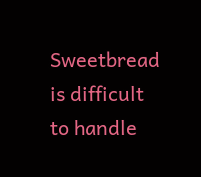Sweetbread is difficult to handle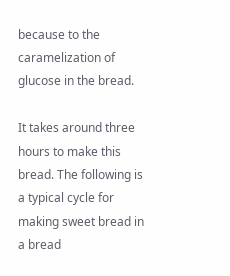because to the caramelization of glucose in the bread.

It takes around three hours to make this bread. The following is a typical cycle for making sweet bread in a bread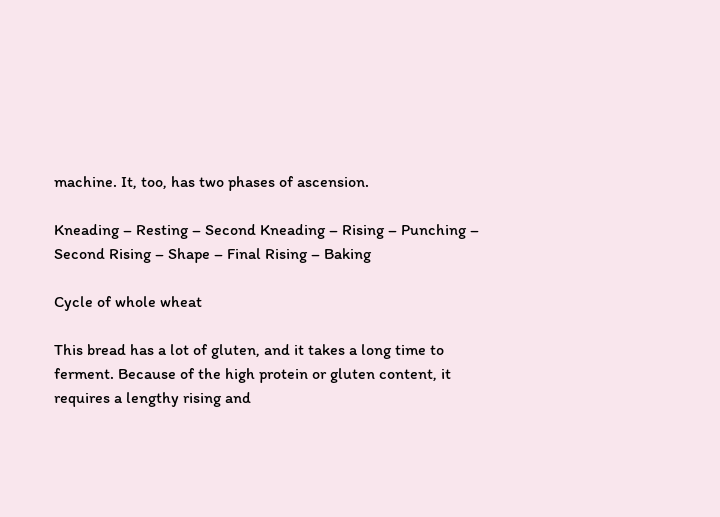machine. It, too, has two phases of ascension.

Kneading – Resting – Second Kneading – Rising – Punching – Second Rising – Shape – Final Rising – Baking

Cycle of whole wheat

This bread has a lot of gluten, and it takes a long time to ferment. Because of the high protein or gluten content, it requires a lengthy rising and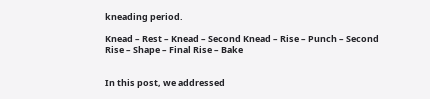kneading period.

Knead – Rest – Knead – Second Knead – Rise – Punch – Second Rise – Shape – Final Rise – Bake


In this post, we addressed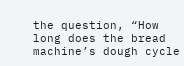the question, “How long does the bread machine’s dough cycle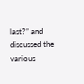last?” and discussed the various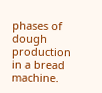phases of dough production in a bread machine.